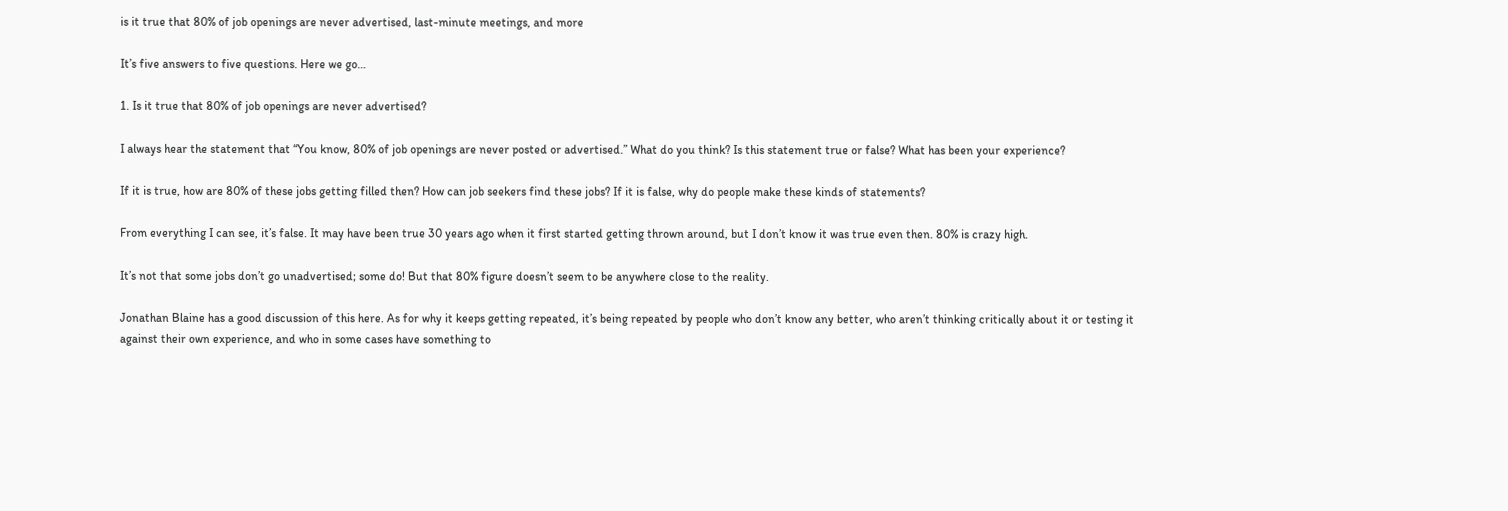is it true that 80% of job openings are never advertised, last-minute meetings, and more

It’s five answers to five questions. Here we go…

1. Is it true that 80% of job openings are never advertised?

I always hear the statement that “You know, 80% of job openings are never posted or advertised.” What do you think? Is this statement true or false? What has been your experience?

If it is true, how are 80% of these jobs getting filled then? How can job seekers find these jobs? If it is false, why do people make these kinds of statements?

From everything I can see, it’s false. It may have been true 30 years ago when it first started getting thrown around, but I don’t know it was true even then. 80% is crazy high.

It’s not that some jobs don’t go unadvertised; some do! But that 80% figure doesn’t seem to be anywhere close to the reality.

Jonathan Blaine has a good discussion of this here. As for why it keeps getting repeated, it’s being repeated by people who don’t know any better, who aren’t thinking critically about it or testing it against their own experience, and who in some cases have something to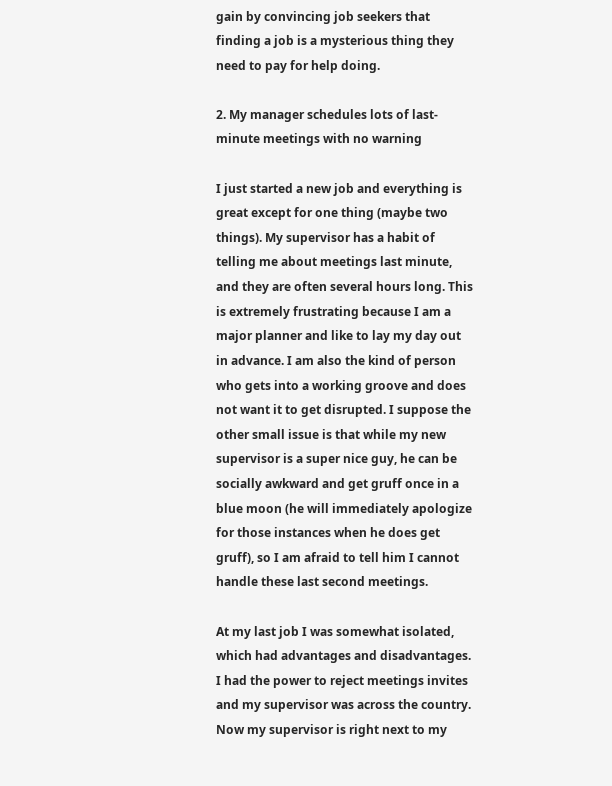gain by convincing job seekers that finding a job is a mysterious thing they need to pay for help doing.

2. My manager schedules lots of last-minute meetings with no warning

I just started a new job and everything is great except for one thing (maybe two things). My supervisor has a habit of telling me about meetings last minute, and they are often several hours long. This is extremely frustrating because I am a major planner and like to lay my day out in advance. I am also the kind of person who gets into a working groove and does not want it to get disrupted. I suppose the other small issue is that while my new supervisor is a super nice guy, he can be socially awkward and get gruff once in a blue moon (he will immediately apologize for those instances when he does get gruff), so I am afraid to tell him I cannot handle these last second meetings.

At my last job I was somewhat isolated, which had advantages and disadvantages. I had the power to reject meetings invites and my supervisor was across the country. Now my supervisor is right next to my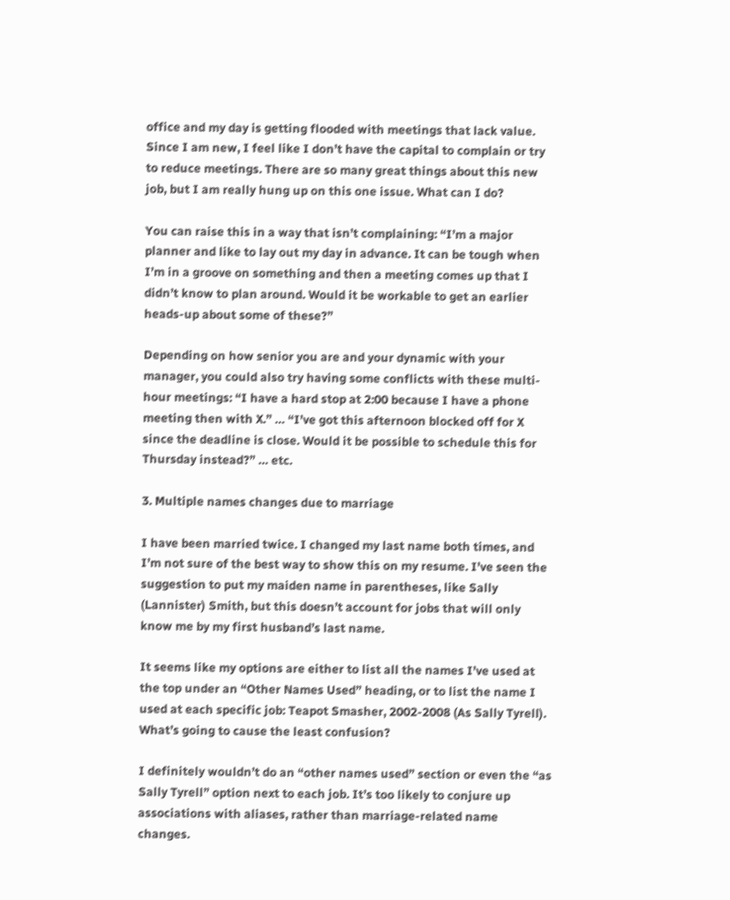office and my day is getting flooded with meetings that lack value. Since I am new, I feel like I don’t have the capital to complain or try to reduce meetings. There are so many great things about this new job, but I am really hung up on this one issue. What can I do?

You can raise this in a way that isn’t complaining: “I’m a major planner and like to lay out my day in advance. It can be tough when I’m in a groove on something and then a meeting comes up that I didn’t know to plan around. Would it be workable to get an earlier heads-up about some of these?”

Depending on how senior you are and your dynamic with your manager, you could also try having some conflicts with these multi-hour meetings: “I have a hard stop at 2:00 because I have a phone meeting then with X.” … “I’ve got this afternoon blocked off for X since the deadline is close. Would it be possible to schedule this for Thursday instead?” … etc.

3. Multiple names changes due to marriage

I have been married twice. I changed my last name both times, and I’m not sure of the best way to show this on my resume. I’ve seen the suggestion to put my maiden name in parentheses, like Sally (Lannister) Smith, but this doesn’t account for jobs that will only know me by my first husband’s last name.

It seems like my options are either to list all the names I’ve used at the top under an “Other Names Used” heading, or to list the name I used at each specific job: Teapot Smasher, 2002-2008 (As Sally Tyrell). What’s going to cause the least confusion?

I definitely wouldn’t do an “other names used” section or even the “as Sally Tyrell” option next to each job. It’s too likely to conjure up associations with aliases, rather than marriage-related name changes.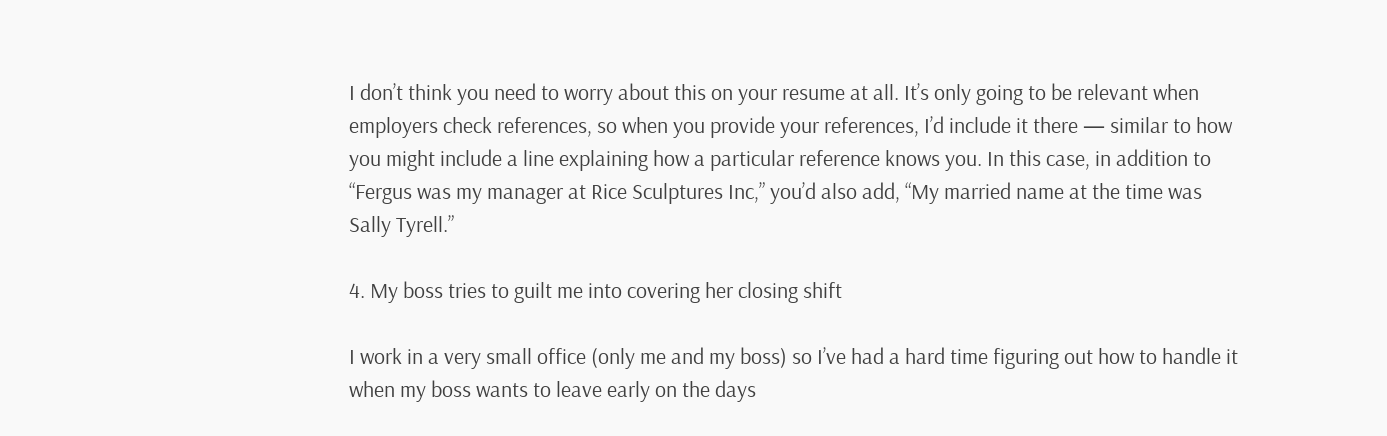I don’t think you need to worry about this on your resume at all. It’s only going to be relevant when employers check references, so when you provide your references, I’d include it there — similar to how you might include a line explaining how a particular reference knows you. In this case, in addition to “Fergus was my manager at Rice Sculptures Inc,” you’d also add, “My married name at the time was Sally Tyrell.”

4. My boss tries to guilt me into covering her closing shift

I work in a very small office (only me and my boss) so I’ve had a hard time figuring out how to handle it when my boss wants to leave early on the days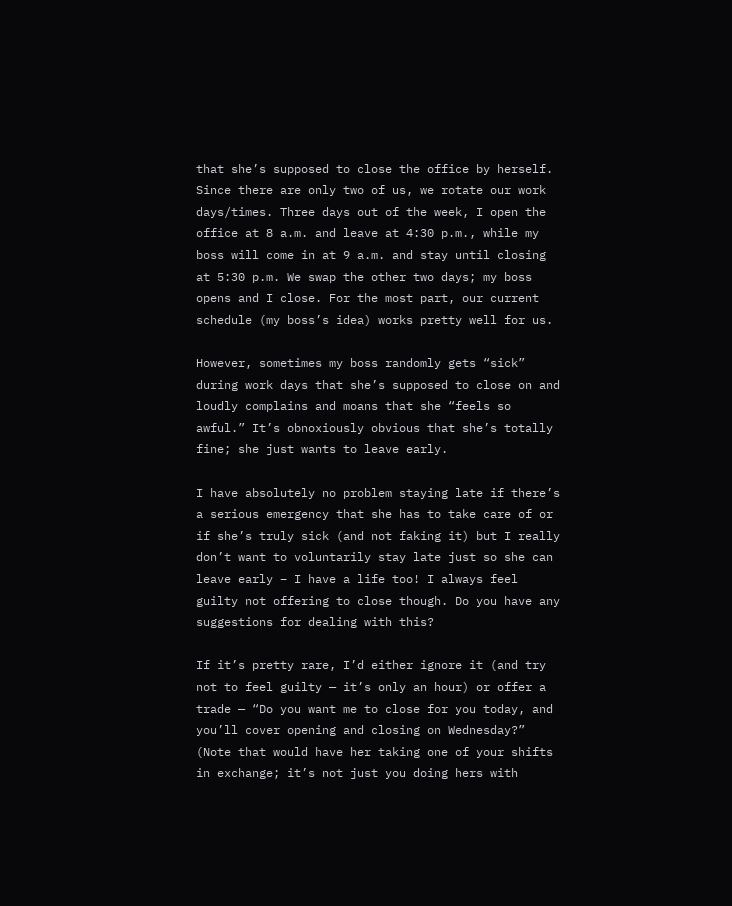that she’s supposed to close the office by herself. Since there are only two of us, we rotate our work days/times. Three days out of the week, I open the office at 8 a.m. and leave at 4:30 p.m., while my boss will come in at 9 a.m. and stay until closing at 5:30 p.m. We swap the other two days; my boss opens and I close. For the most part, our current schedule (my boss’s idea) works pretty well for us.

However, sometimes my boss randomly gets “sick” during work days that she’s supposed to close on and loudly complains and moans that she “feels so awful.” It’s obnoxiously obvious that she’s totally fine; she just wants to leave early.

I have absolutely no problem staying late if there’s a serious emergency that she has to take care of or if she’s truly sick (and not faking it) but I really don’t want to voluntarily stay late just so she can leave early – I have a life too! I always feel guilty not offering to close though. Do you have any suggestions for dealing with this?

If it’s pretty rare, I’d either ignore it (and try not to feel guilty — it’s only an hour) or offer a trade — “Do you want me to close for you today, and you’ll cover opening and closing on Wednesday?” (Note that would have her taking one of your shifts in exchange; it’s not just you doing hers with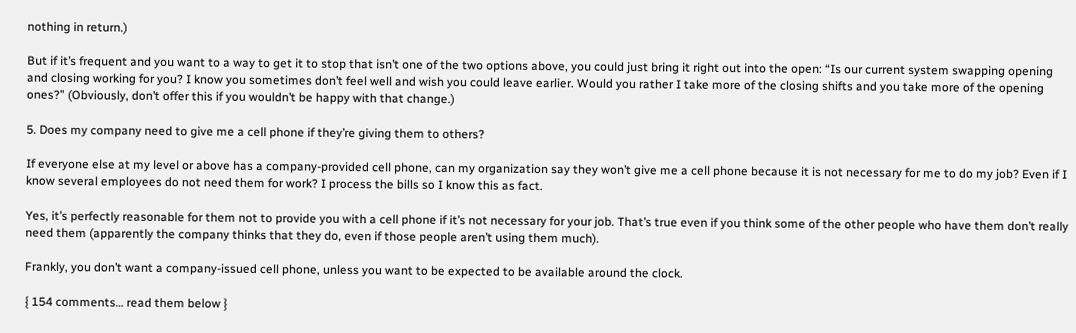nothing in return.)

But if it’s frequent and you want to a way to get it to stop that isn’t one of the two options above, you could just bring it right out into the open: “Is our current system swapping opening and closing working for you? I know you sometimes don’t feel well and wish you could leave earlier. Would you rather I take more of the closing shifts and you take more of the opening ones?” (Obviously, don’t offer this if you wouldn’t be happy with that change.)

5. Does my company need to give me a cell phone if they’re giving them to others?

If everyone else at my level or above has a company-provided cell phone, can my organization say they won’t give me a cell phone because it is not necessary for me to do my job? Even if I know several employees do not need them for work? I process the bills so I know this as fact.

Yes, it’s perfectly reasonable for them not to provide you with a cell phone if it’s not necessary for your job. That’s true even if you think some of the other people who have them don’t really need them (apparently the company thinks that they do, even if those people aren’t using them much).

Frankly, you don’t want a company-issued cell phone, unless you want to be expected to be available around the clock.

{ 154 comments… read them below }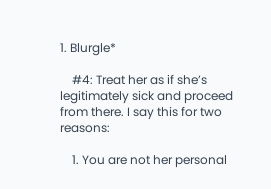1. Blurgle*

    #4: Treat her as if she’s legitimately sick and proceed from there. I say this for two reasons:

    1. You are not her personal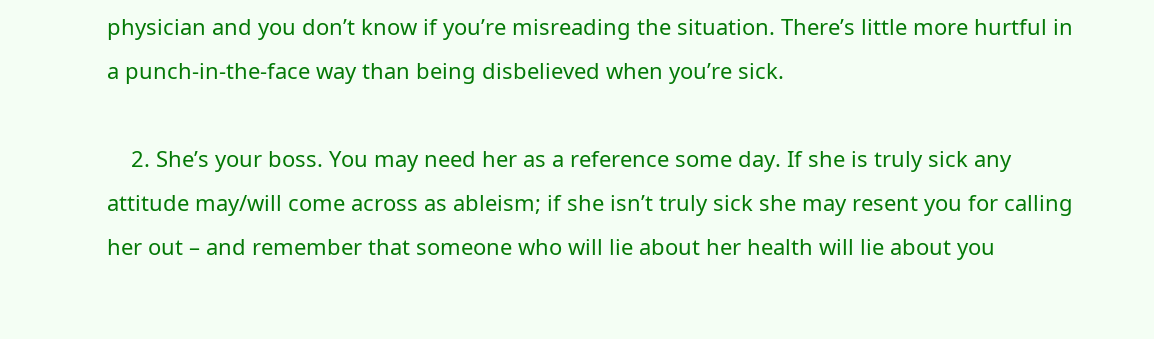physician and you don’t know if you’re misreading the situation. There’s little more hurtful in a punch-in-the-face way than being disbelieved when you’re sick.

    2. She’s your boss. You may need her as a reference some day. If she is truly sick any attitude may/will come across as ableism; if she isn’t truly sick she may resent you for calling her out – and remember that someone who will lie about her health will lie about you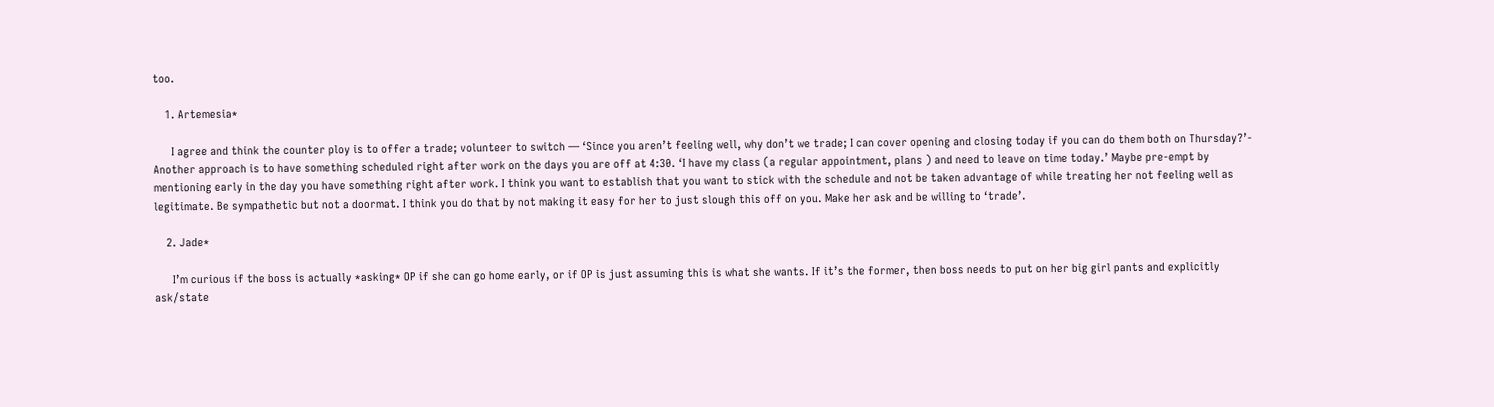too.

    1. Artemesia*

      I agree and think the counter ploy is to offer a trade; volunteer to switch — ‘Since you aren’t feeling well, why don’t we trade; I can cover opening and closing today if you can do them both on Thursday?’- Another approach is to have something scheduled right after work on the days you are off at 4:30. ‘I have my class (a regular appointment, plans ) and need to leave on time today.’ Maybe pre-empt by mentioning early in the day you have something right after work. I think you want to establish that you want to stick with the schedule and not be taken advantage of while treating her not feeling well as legitimate. Be sympathetic but not a doormat. I think you do that by not making it easy for her to just slough this off on you. Make her ask and be willing to ‘trade’.

    2. Jade*

      I’m curious if the boss is actually *asking* OP if she can go home early, or if OP is just assuming this is what she wants. If it’s the former, then boss needs to put on her big girl pants and explicitly ask/state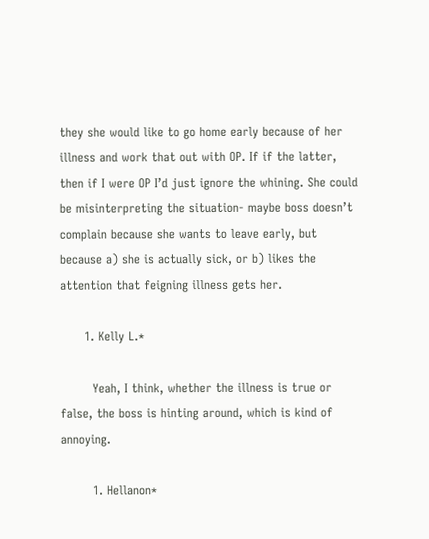they she would like to go home early because of her illness and work that out with OP. If if the latter, then if I were OP I’d just ignore the whining. She could be misinterpreting the situation- maybe boss doesn’t complain because she wants to leave early, but because a) she is actually sick, or b) likes the attention that feigning illness gets her.

      1. Kelly L.*

        Yeah, I think, whether the illness is true or false, the boss is hinting around, which is kind of annoying.

        1. Hellanon*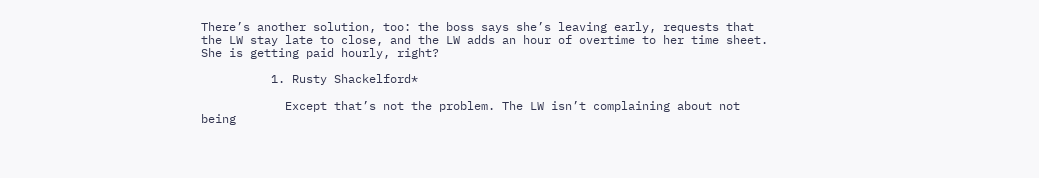There’s another solution, too: the boss says she’s leaving early, requests that the LW stay late to close, and the LW adds an hour of overtime to her time sheet. She is getting paid hourly, right?

          1. Rusty Shackelford*

            Except that’s not the problem. The LW isn’t complaining about not being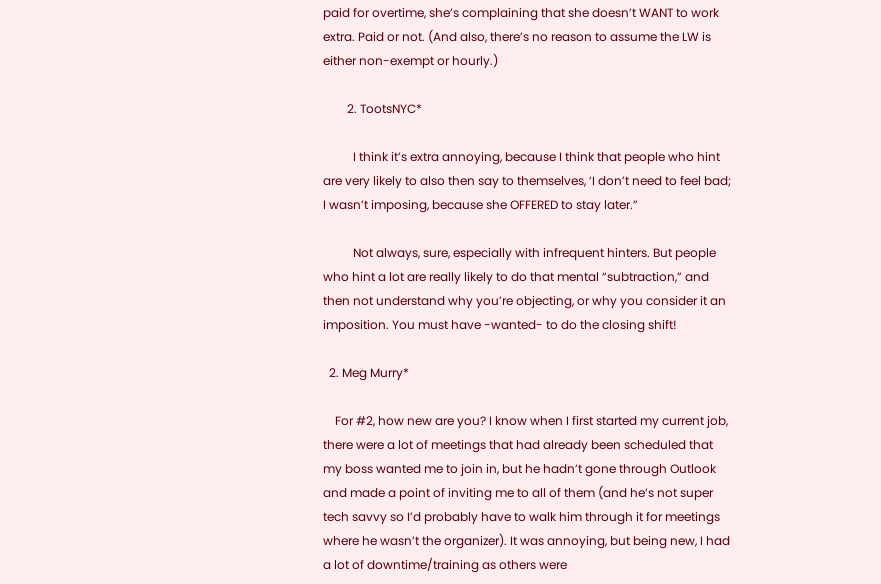paid for overtime, she’s complaining that she doesn’t WANT to work extra. Paid or not. (And also, there’s no reason to assume the LW is either non-exempt or hourly.)

        2. TootsNYC*

          I think it’s extra annoying, because I think that people who hint are very likely to also then say to themselves, ‘I don’t need to feel bad; I wasn’t imposing, because she OFFERED to stay later.”

          Not always, sure, especially with infrequent hinters. But people who hint a lot are really likely to do that mental “subtraction,” and then not understand why you’re objecting, or why you consider it an imposition. You must have -wanted- to do the closing shift!

  2. Meg Murry*

    For #2, how new are you? I know when I first started my current job, there were a lot of meetings that had already been scheduled that my boss wanted me to join in, but he hadn’t gone through Outlook and made a point of inviting me to all of them (and he’s not super tech savvy so I’d probably have to walk him through it for meetings where he wasn’t the organizer). It was annoying, but being new, I had a lot of downtime/training as others were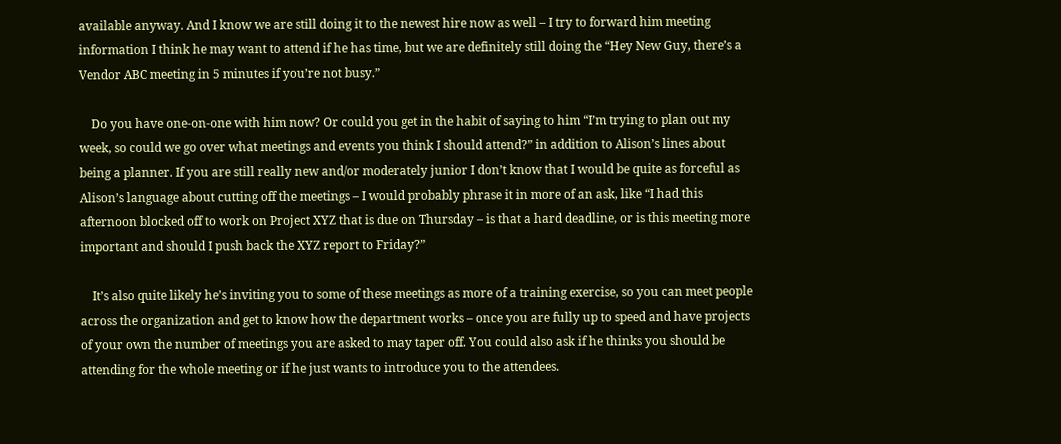available anyway. And I know we are still doing it to the newest hire now as well – I try to forward him meeting information I think he may want to attend if he has time, but we are definitely still doing the “Hey New Guy, there’s a Vendor ABC meeting in 5 minutes if you’re not busy.”

    Do you have one-on-one with him now? Or could you get in the habit of saying to him “I’m trying to plan out my week, so could we go over what meetings and events you think I should attend?” in addition to Alison’s lines about being a planner. If you are still really new and/or moderately junior I don’t know that I would be quite as forceful as Alison’s language about cutting off the meetings – I would probably phrase it in more of an ask, like “I had this afternoon blocked off to work on Project XYZ that is due on Thursday – is that a hard deadline, or is this meeting more important and should I push back the XYZ report to Friday?”

    It’s also quite likely he’s inviting you to some of these meetings as more of a training exercise, so you can meet people across the organization and get to know how the department works – once you are fully up to speed and have projects of your own the number of meetings you are asked to may taper off. You could also ask if he thinks you should be attending for the whole meeting or if he just wants to introduce you to the attendees.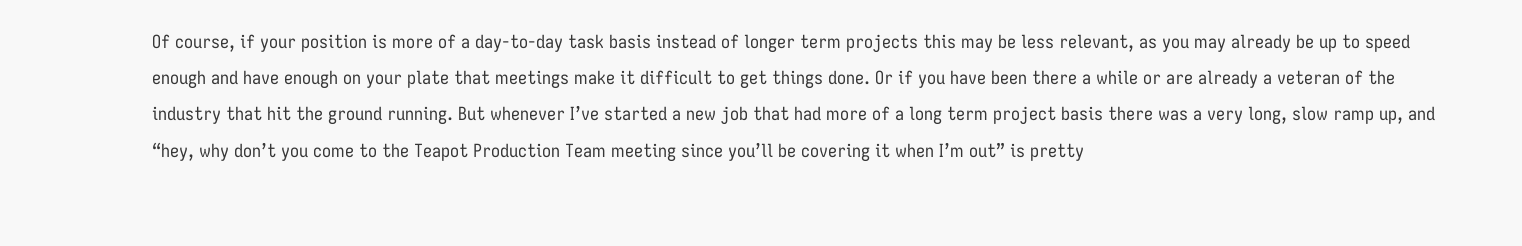Of course, if your position is more of a day-to-day task basis instead of longer term projects this may be less relevant, as you may already be up to speed enough and have enough on your plate that meetings make it difficult to get things done. Or if you have been there a while or are already a veteran of the industry that hit the ground running. But whenever I’ve started a new job that had more of a long term project basis there was a very long, slow ramp up, and “hey, why don’t you come to the Teapot Production Team meeting since you’ll be covering it when I’m out” is pretty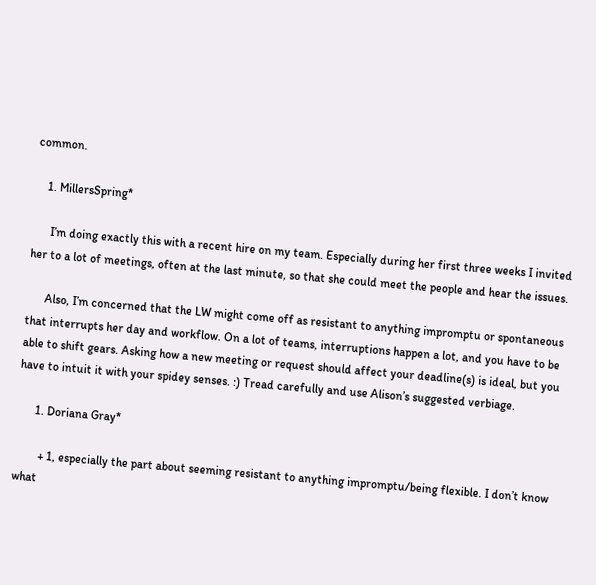common.

    1. MillersSpring*

      I’m doing exactly this with a recent hire on my team. Especially during her first three weeks I invited her to a lot of meetings, often at the last minute, so that she could meet the people and hear the issues.

      Also, I’m concerned that the LW might come off as resistant to anything impromptu or spontaneous that interrupts her day and workflow. On a lot of teams, interruptions happen a lot, and you have to be able to shift gears. Asking how a new meeting or request should affect your deadline(s) is ideal, but you have to intuit it with your spidey senses. :) Tread carefully and use Alison’s suggested verbiage.

      1. Doriana Gray*

        + 1, especially the part about seeming resistant to anything impromptu/being flexible. I don’t know what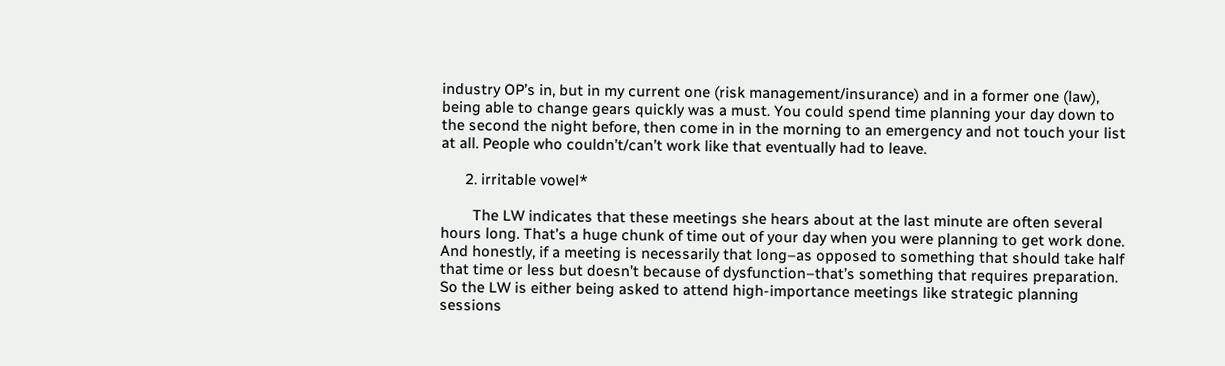industry OP’s in, but in my current one (risk management/insurance) and in a former one (law), being able to change gears quickly was a must. You could spend time planning your day down to the second the night before, then come in in the morning to an emergency and not touch your list at all. People who couldn’t/can’t work like that eventually had to leave.

      2. irritable vowel*

        The LW indicates that these meetings she hears about at the last minute are often several hours long. That’s a huge chunk of time out of your day when you were planning to get work done. And honestly, if a meeting is necessarily that long–as opposed to something that should take half that time or less but doesn’t because of dysfunction–that’s something that requires preparation. So the LW is either being asked to attend high-importance meetings like strategic planning sessions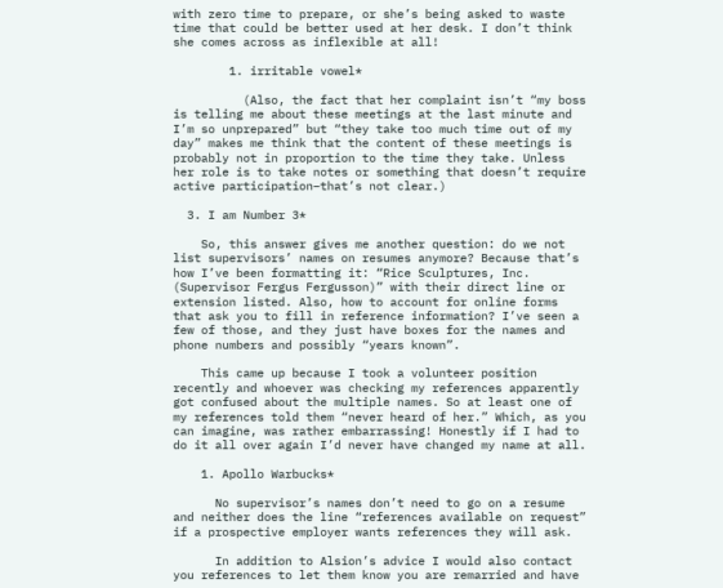with zero time to prepare, or she’s being asked to waste time that could be better used at her desk. I don’t think she comes across as inflexible at all!

        1. irritable vowel*

          (Also, the fact that her complaint isn’t “my boss is telling me about these meetings at the last minute and I’m so unprepared” but “they take too much time out of my day” makes me think that the content of these meetings is probably not in proportion to the time they take. Unless her role is to take notes or something that doesn’t require active participation–that’s not clear.)

  3. I am Number 3*

    So, this answer gives me another question: do we not list supervisors’ names on resumes anymore? Because that’s how I’ve been formatting it: “Rice Sculptures, Inc. (Supervisor Fergus Fergusson)” with their direct line or extension listed. Also, how to account for online forms that ask you to fill in reference information? I’ve seen a few of those, and they just have boxes for the names and phone numbers and possibly “years known”.

    This came up because I took a volunteer position recently and whoever was checking my references apparently got confused about the multiple names. So at least one of my references told them “never heard of her.” Which, as you can imagine, was rather embarrassing! Honestly if I had to do it all over again I’d never have changed my name at all.

    1. Apollo Warbucks*

      No supervisor’s names don’t need to go on a resume and neither does the line “references available on request” if a prospective employer wants references they will ask.

      In addition to Alsion’s advice I would also contact you references to let them know you are remarried and have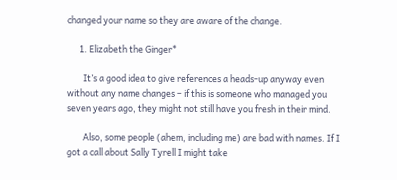changed your name so they are aware of the change.

      1. Elizabeth the Ginger*

        It’s a good idea to give references a heads-up anyway even without any name changes – if this is someone who managed you seven years ago, they might not still have you fresh in their mind.

        Also, some people (ahem, including me) are bad with names. If I got a call about Sally Tyrell I might take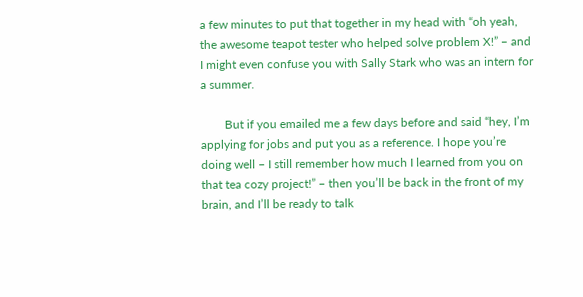a few minutes to put that together in my head with “oh yeah, the awesome teapot tester who helped solve problem X!” – and I might even confuse you with Sally Stark who was an intern for a summer.

        But if you emailed me a few days before and said “hey, I’m applying for jobs and put you as a reference. I hope you’re doing well – I still remember how much I learned from you on that tea cozy project!” – then you’ll be back in the front of my brain, and I’ll be ready to talk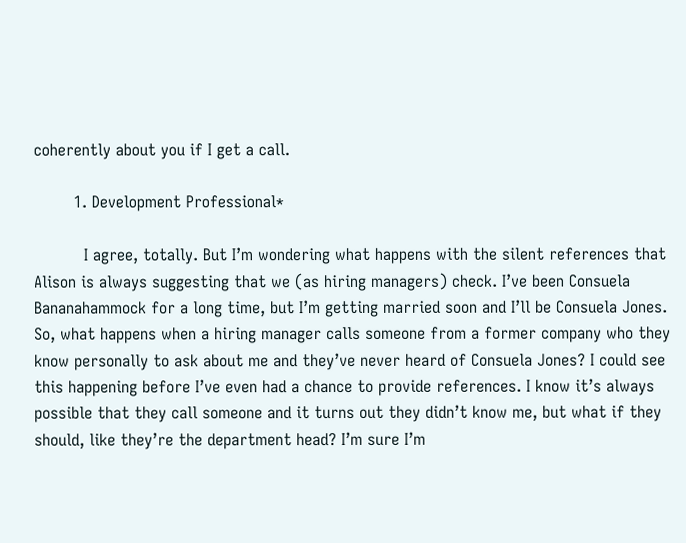coherently about you if I get a call.

        1. Development Professional*

          I agree, totally. But I’m wondering what happens with the silent references that Alison is always suggesting that we (as hiring managers) check. I’ve been Consuela Bananahammock for a long time, but I’m getting married soon and I’ll be Consuela Jones. So, what happens when a hiring manager calls someone from a former company who they know personally to ask about me and they’ve never heard of Consuela Jones? I could see this happening before I’ve even had a chance to provide references. I know it’s always possible that they call someone and it turns out they didn’t know me, but what if they should, like they’re the department head? I’m sure I’m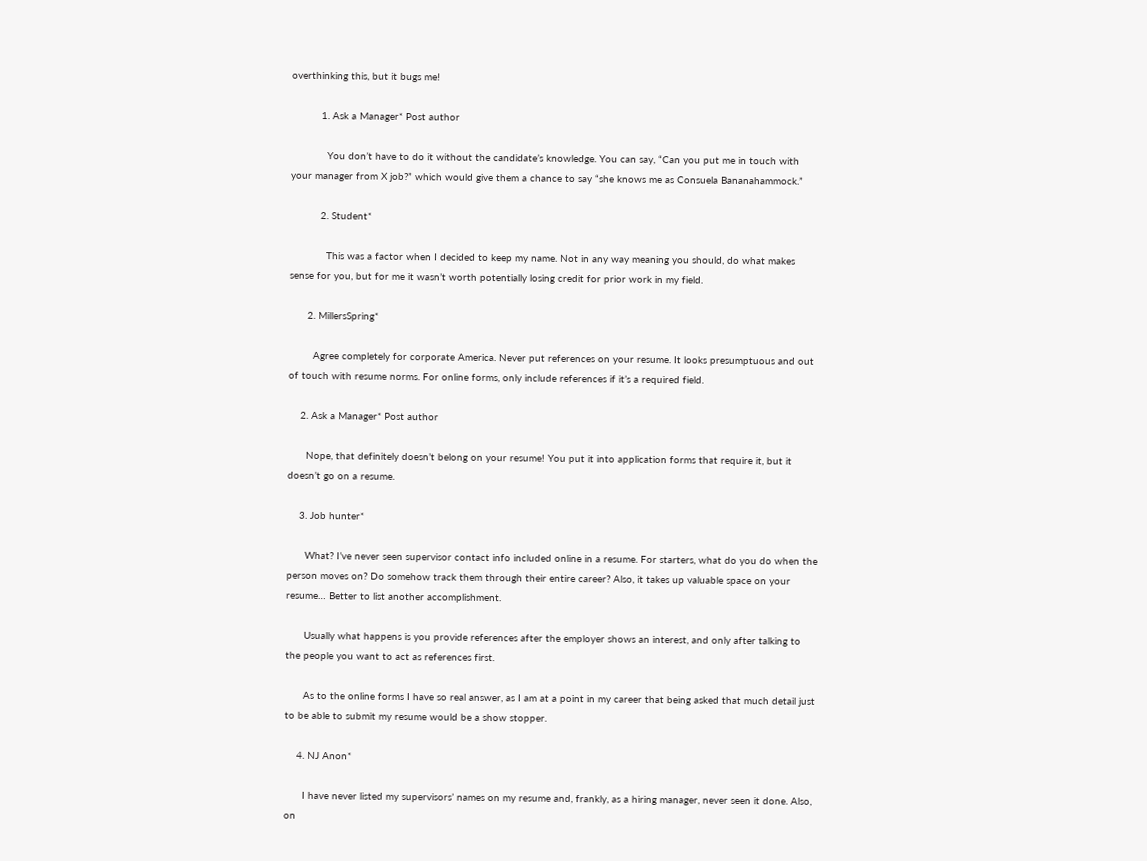overthinking this, but it bugs me!

          1. Ask a Manager* Post author

            You don’t have to do it without the candidate’s knowledge. You can say, “Can you put me in touch with your manager from X job?” which would give them a chance to say “she knows me as Consuela Bananahammock.”

          2. Student*

            This was a factor when I decided to keep my name. Not in any way meaning you should, do what makes sense for you, but for me it wasn’t worth potentially losing credit for prior work in my field.

      2. MillersSpring*

        Agree completely for corporate America. Never put references on your resume. It looks presumptuous and out of touch with resume norms. For online forms, only include references if it’s a required field.

    2. Ask a Manager* Post author

      Nope, that definitely doesn’t belong on your resume! You put it into application forms that require it, but it doesn’t go on a resume.

    3. Job hunter*

      What? I’ve never seen supervisor contact info included online in a resume. For starters, what do you do when the person moves on? Do somehow track them through their entire career? Also, it takes up valuable space on your resume… Better to list another accomplishment.

      Usually what happens is you provide references after the employer shows an interest, and only after talking to the people you want to act as references first.

      As to the online forms I have so real answer, as I am at a point in my career that being asked that much detail just to be able to submit my resume would be a show stopper.

    4. NJ Anon*

      I have never listed my supervisors’ names on my resume and, frankly, as a hiring manager, never seen it done. Also, on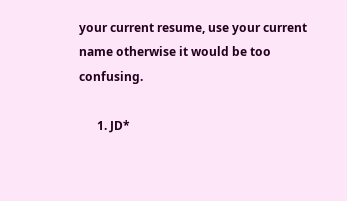your current resume, use your current name otherwise it would be too confusing.

      1. JD*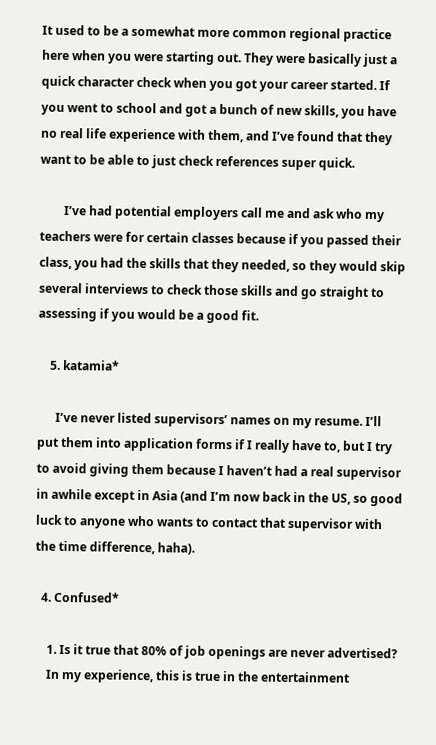It used to be a somewhat more common regional practice here when you were starting out. They were basically just a quick character check when you got your career started. If you went to school and got a bunch of new skills, you have no real life experience with them, and I’ve found that they want to be able to just check references super quick.

        I’ve had potential employers call me and ask who my teachers were for certain classes because if you passed their class, you had the skills that they needed, so they would skip several interviews to check those skills and go straight to assessing if you would be a good fit.

    5. katamia*

      I’ve never listed supervisors’ names on my resume. I’ll put them into application forms if I really have to, but I try to avoid giving them because I haven’t had a real supervisor in awhile except in Asia (and I’m now back in the US, so good luck to anyone who wants to contact that supervisor with the time difference, haha).

  4. Confused*

    1. Is it true that 80% of job openings are never advertised?
    In my experience, this is true in the entertainment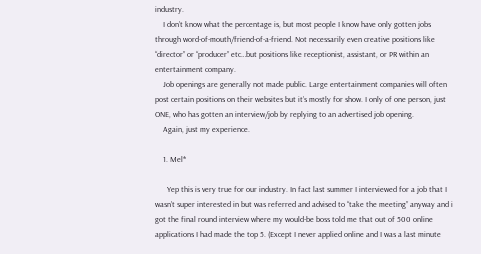industry.
    I don’t know what the percentage is, but most people I know have only gotten jobs through word-of-mouth/friend-of-a-friend. Not necessarily even creative positions like “director” or “producer” etc…but positions like receptionist, assistant, or PR within an entertainment company.
    Job openings are generally not made public. Large entertainment companies will often post certain positions on their websites but it’s mostly for show. I only of one person, just ONE, who has gotten an interview/job by replying to an advertised job opening.
    Again, just my experience.

    1. Mel*

      Yep this is very true for our industry. In fact last summer I interviewed for a job that I wasn’t super interested in but was referred and advised to “take the meeting” anyway and i got the final round interview where my would-be boss told me that out of 500 online applications I had made the top 5. (Except I never applied online and I was a last minute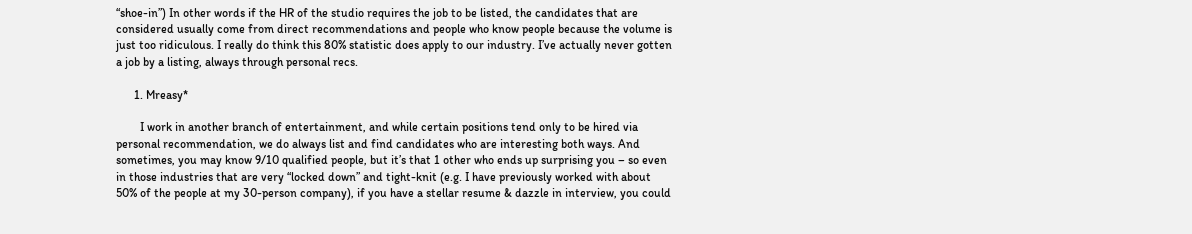“shoe-in”) In other words if the HR of the studio requires the job to be listed, the candidates that are considered usually come from direct recommendations and people who know people because the volume is just too ridiculous. I really do think this 80% statistic does apply to our industry. I’ve actually never gotten a job by a listing, always through personal recs.

      1. Mreasy*

        I work in another branch of entertainment, and while certain positions tend only to be hired via personal recommendation, we do always list and find candidates who are interesting both ways. And sometimes, you may know 9/10 qualified people, but it’s that 1 other who ends up surprising you – so even in those industries that are very “locked down” and tight-knit (e.g. I have previously worked with about 50% of the people at my 30-person company), if you have a stellar resume & dazzle in interview, you could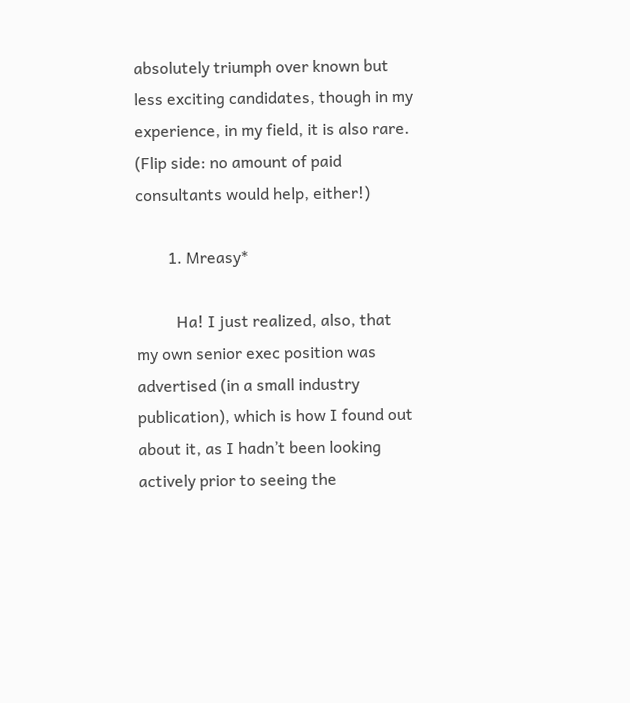absolutely triumph over known but less exciting candidates, though in my experience, in my field, it is also rare. (Flip side: no amount of paid consultants would help, either!)

        1. Mreasy*

          Ha! I just realized, also, that my own senior exec position was advertised (in a small industry publication), which is how I found out about it, as I hadn’t been looking actively prior to seeing the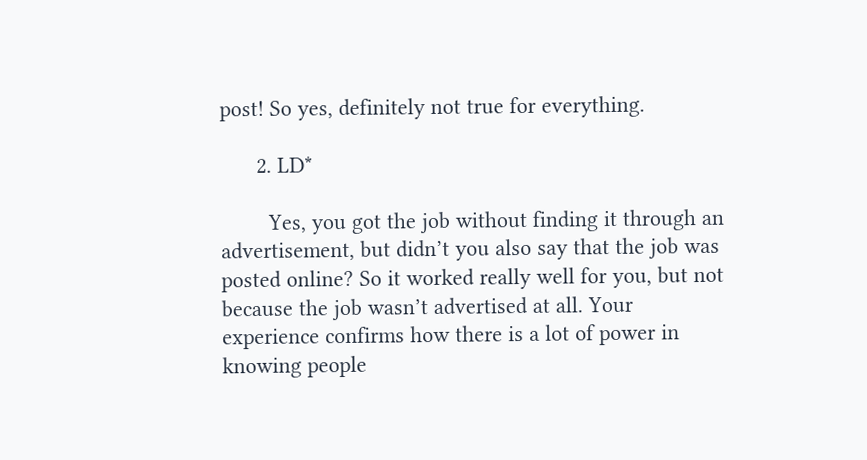post! So yes, definitely not true for everything.

      2. LD*

        Yes, you got the job without finding it through an advertisement, but didn’t you also say that the job was posted online? So it worked really well for you, but not because the job wasn’t advertised at all. Your experience confirms how there is a lot of power in knowing people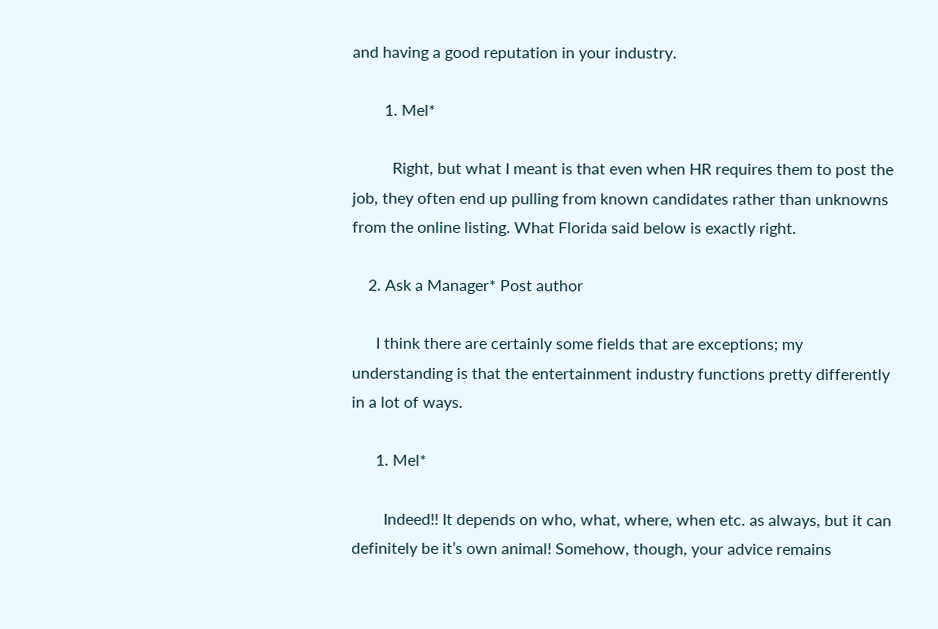and having a good reputation in your industry.

        1. Mel*

          Right, but what I meant is that even when HR requires them to post the job, they often end up pulling from known candidates rather than unknowns from the online listing. What Florida said below is exactly right.

    2. Ask a Manager* Post author

      I think there are certainly some fields that are exceptions; my understanding is that the entertainment industry functions pretty differently in a lot of ways.

      1. Mel*

        Indeed!! It depends on who, what, where, when etc. as always, but it can definitely be it’s own animal! Somehow, though, your advice remains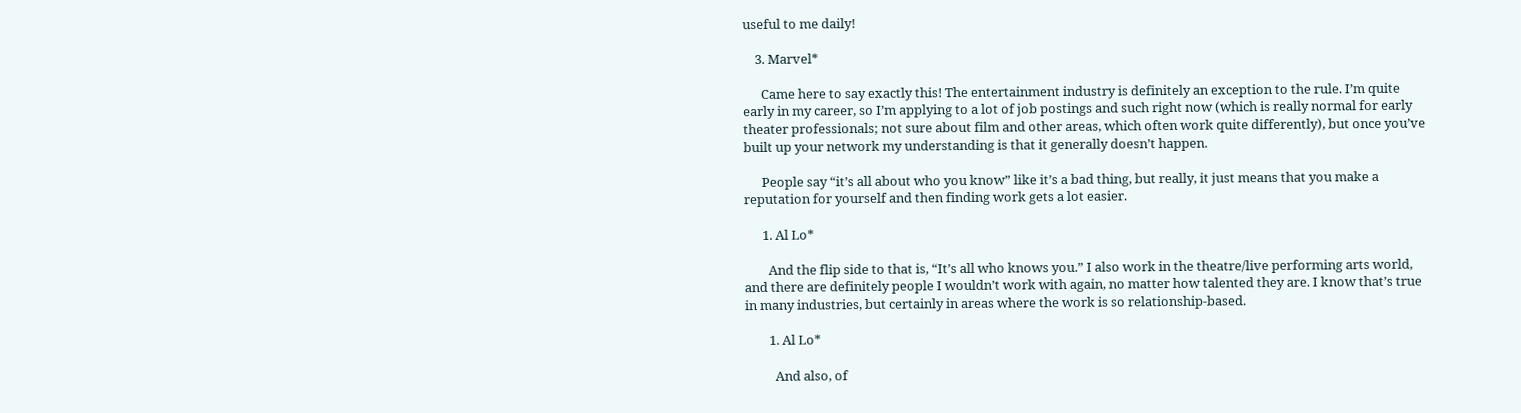useful to me daily!

    3. Marvel*

      Came here to say exactly this! The entertainment industry is definitely an exception to the rule. I’m quite early in my career, so I’m applying to a lot of job postings and such right now (which is really normal for early theater professionals; not sure about film and other areas, which often work quite differently), but once you’ve built up your network my understanding is that it generally doesn’t happen.

      People say “it’s all about who you know” like it’s a bad thing, but really, it just means that you make a reputation for yourself and then finding work gets a lot easier.

      1. Al Lo*

        And the flip side to that is, “It’s all who knows you.” I also work in the theatre/live performing arts world, and there are definitely people I wouldn’t work with again, no matter how talented they are. I know that’s true in many industries, but certainly in areas where the work is so relationship-based.

        1. Al Lo*

          And also, of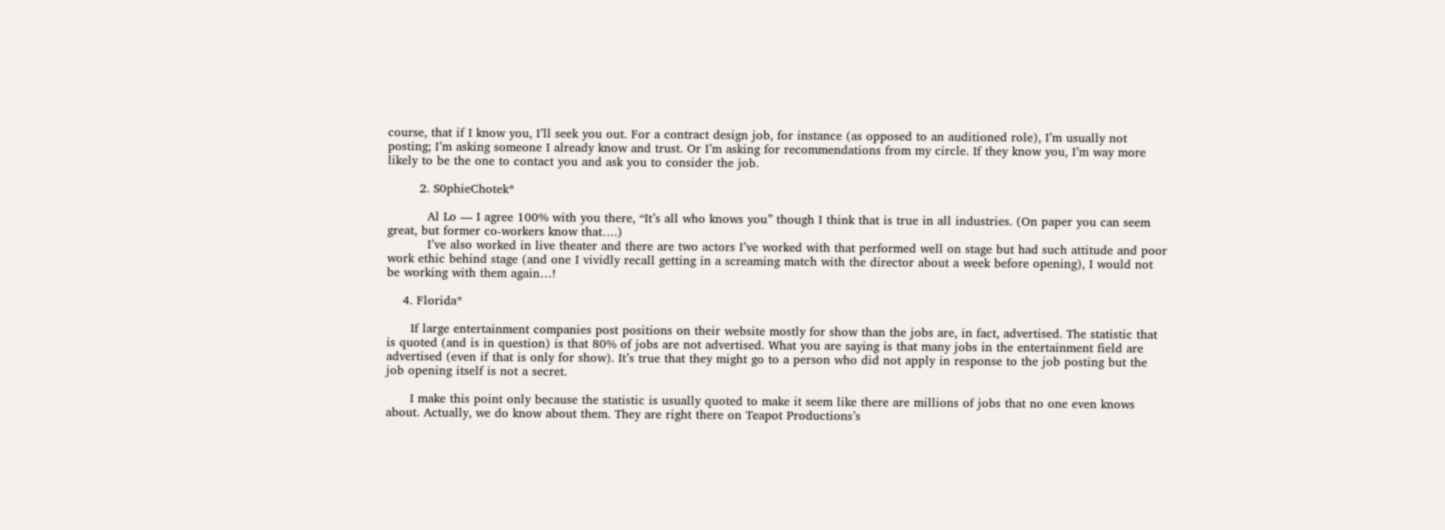course, that if I know you, I’ll seek you out. For a contract design job, for instance (as opposed to an auditioned role), I’m usually not posting; I’m asking someone I already know and trust. Or I’m asking for recommendations from my circle. If they know you, I’m way more likely to be the one to contact you and ask you to consider the job.

        2. S0phieChotek*

          Al Lo — I agree 100% with you there, “It’s all who knows you” though I think that is true in all industries. (On paper you can seem great, but former co-workers know that….)
          I’ve also worked in live theater and there are two actors I’ve worked with that performed well on stage but had such attitude and poor work ethic behind stage (and one I vividly recall getting in a screaming match with the director about a week before opening), I would not be working with them again…!

    4. Florida*

      If large entertainment companies post positions on their website mostly for show than the jobs are, in fact, advertised. The statistic that is quoted (and is in question) is that 80% of jobs are not advertised. What you are saying is that many jobs in the entertainment field are advertised (even if that is only for show). It’s true that they might go to a person who did not apply in response to the job posting but the job opening itself is not a secret.

      I make this point only because the statistic is usually quoted to make it seem like there are millions of jobs that no one even knows about. Actually, we do know about them. They are right there on Teapot Productions’s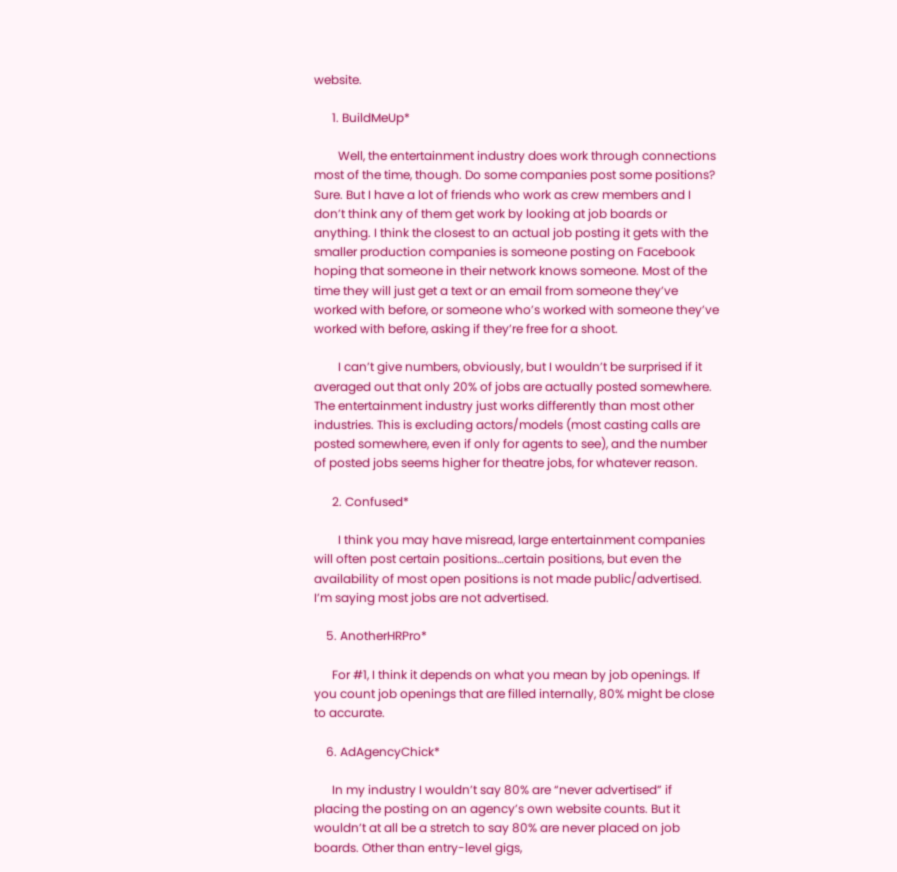website.

      1. BuildMeUp*

        Well, the entertainment industry does work through connections most of the time, though. Do some companies post some positions? Sure. But I have a lot of friends who work as crew members and I don’t think any of them get work by looking at job boards or anything. I think the closest to an actual job posting it gets with the smaller production companies is someone posting on Facebook hoping that someone in their network knows someone. Most of the time they will just get a text or an email from someone they’ve worked with before, or someone who’s worked with someone they’ve worked with before, asking if they’re free for a shoot.

        I can’t give numbers, obviously, but I wouldn’t be surprised if it averaged out that only 20% of jobs are actually posted somewhere. The entertainment industry just works differently than most other industries. This is excluding actors/models (most casting calls are posted somewhere, even if only for agents to see), and the number of posted jobs seems higher for theatre jobs, for whatever reason.

      2. Confused*

        I think you may have misread, large entertainment companies will often post certain positions…certain positions, but even the availability of most open positions is not made public/advertised. I’m saying most jobs are not advertised.

    5. AnotherHRPro*

      For #1, I think it depends on what you mean by job openings. If you count job openings that are filled internally, 80% might be close to accurate.

    6. AdAgencyChick*

      In my industry I wouldn’t say 80% are “never advertised” if placing the posting on an agency’s own website counts. But it wouldn’t at all be a stretch to say 80% are never placed on job boards. Other than entry-level gigs,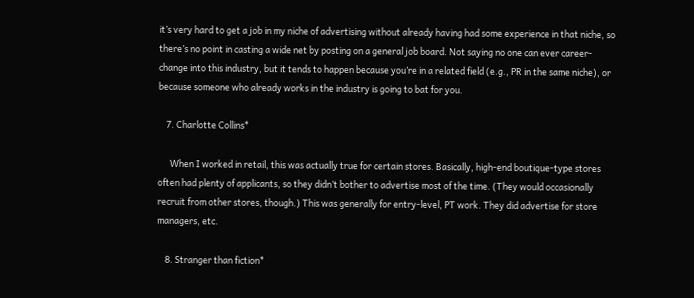it’s very hard to get a job in my niche of advertising without already having had some experience in that niche, so there’s no point in casting a wide net by posting on a general job board. Not saying no one can ever career-change into this industry, but it tends to happen because you’re in a related field (e.g., PR in the same niche), or because someone who already works in the industry is going to bat for you.

    7. Charlotte Collins*

      When I worked in retail, this was actually true for certain stores. Basically, high-end boutique-type stores often had plenty of applicants, so they didn’t bother to advertise most of the time. (They would occasionally recruit from other stores, though.) This was generally for entry-level, PT work. They did advertise for store managers, etc.

    8. Stranger than fiction*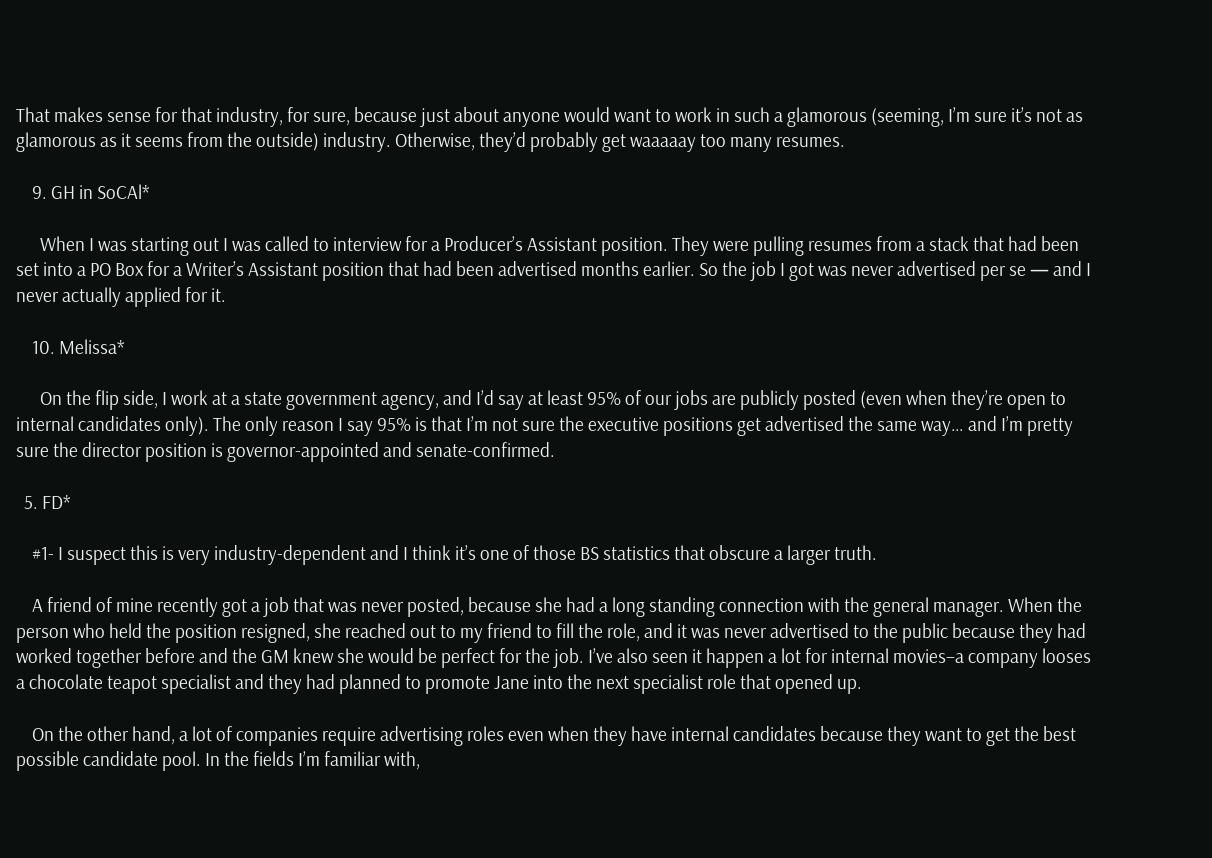That makes sense for that industry, for sure, because just about anyone would want to work in such a glamorous (seeming, I’m sure it’s not as glamorous as it seems from the outside) industry. Otherwise, they’d probably get waaaaay too many resumes.

    9. GH in SoCAl*

      When I was starting out I was called to interview for a Producer’s Assistant position. They were pulling resumes from a stack that had been set into a PO Box for a Writer’s Assistant position that had been advertised months earlier. So the job I got was never advertised per se — and I never actually applied for it.

    10. Melissa*

      On the flip side, I work at a state government agency, and I’d say at least 95% of our jobs are publicly posted (even when they’re open to internal candidates only). The only reason I say 95% is that I’m not sure the executive positions get advertised the same way… and I’m pretty sure the director position is governor-appointed and senate-confirmed.

  5. FD*

    #1- I suspect this is very industry-dependent and I think it’s one of those BS statistics that obscure a larger truth.

    A friend of mine recently got a job that was never posted, because she had a long standing connection with the general manager. When the person who held the position resigned, she reached out to my friend to fill the role, and it was never advertised to the public because they had worked together before and the GM knew she would be perfect for the job. I’ve also seen it happen a lot for internal movies–a company looses a chocolate teapot specialist and they had planned to promote Jane into the next specialist role that opened up.

    On the other hand, a lot of companies require advertising roles even when they have internal candidates because they want to get the best possible candidate pool. In the fields I’m familiar with,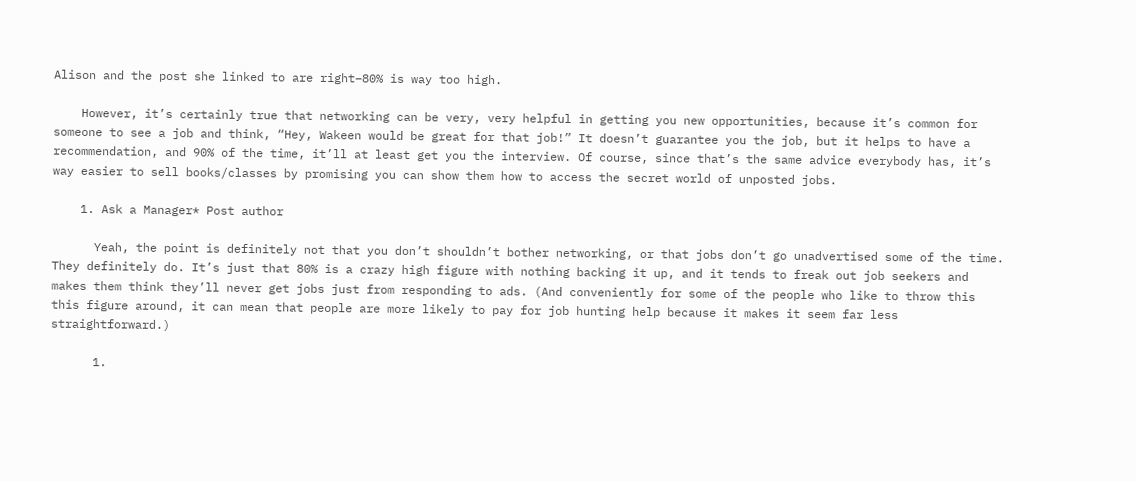Alison and the post she linked to are right–80% is way too high.

    However, it’s certainly true that networking can be very, very helpful in getting you new opportunities, because it’s common for someone to see a job and think, “Hey, Wakeen would be great for that job!” It doesn’t guarantee you the job, but it helps to have a recommendation, and 90% of the time, it’ll at least get you the interview. Of course, since that’s the same advice everybody has, it’s way easier to sell books/classes by promising you can show them how to access the secret world of unposted jobs.

    1. Ask a Manager* Post author

      Yeah, the point is definitely not that you don’t shouldn’t bother networking, or that jobs don’t go unadvertised some of the time. They definitely do. It’s just that 80% is a crazy high figure with nothing backing it up, and it tends to freak out job seekers and makes them think they’ll never get jobs just from responding to ads. (And conveniently for some of the people who like to throw this this figure around, it can mean that people are more likely to pay for job hunting help because it makes it seem far less straightforward.)

      1.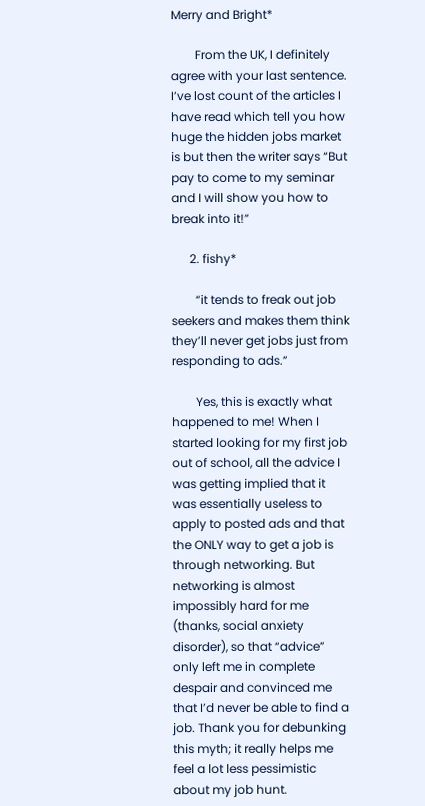Merry and Bright*

        From the UK, I definitely agree with your last sentence. I’ve lost count of the articles I have read which tell you how huge the hidden jobs market is but then the writer says “But pay to come to my seminar and I will show you how to break into it!”

      2. fishy*

        “it tends to freak out job seekers and makes them think they’ll never get jobs just from responding to ads.”

        Yes, this is exactly what happened to me! When I started looking for my first job out of school, all the advice I was getting implied that it was essentially useless to apply to posted ads and that the ONLY way to get a job is through networking. But networking is almost impossibly hard for me (thanks, social anxiety disorder), so that “advice” only left me in complete despair and convinced me that I’d never be able to find a job. Thank you for debunking this myth; it really helps me feel a lot less pessimistic about my job hunt.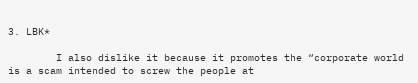3. LBK*

        I also dislike it because it promotes the “corporate world is a scam intended to screw the people at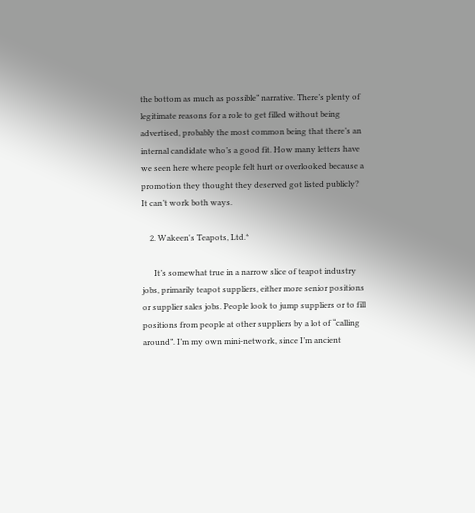the bottom as much as possible” narrative. There’s plenty of legitimate reasons for a role to get filled without being advertised, probably the most common being that there’s an internal candidate who’s a good fit. How many letters have we seen here where people felt hurt or overlooked because a promotion they thought they deserved got listed publicly? It can’t work both ways.

    2. Wakeen's Teapots, Ltd.*

      It’s somewhat true in a narrow slice of teapot industry jobs, primarily teapot suppliers, either more senior positions or supplier sales jobs. People look to jump suppliers or to fill positions from people at other suppliers by a lot of “calling around”. I’m my own mini-network, since I’m ancient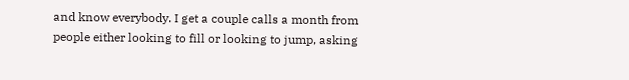and know everybody. I get a couple calls a month from people either looking to fill or looking to jump, asking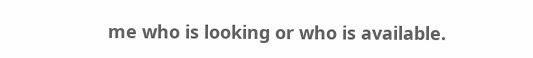me who is looking or who is available.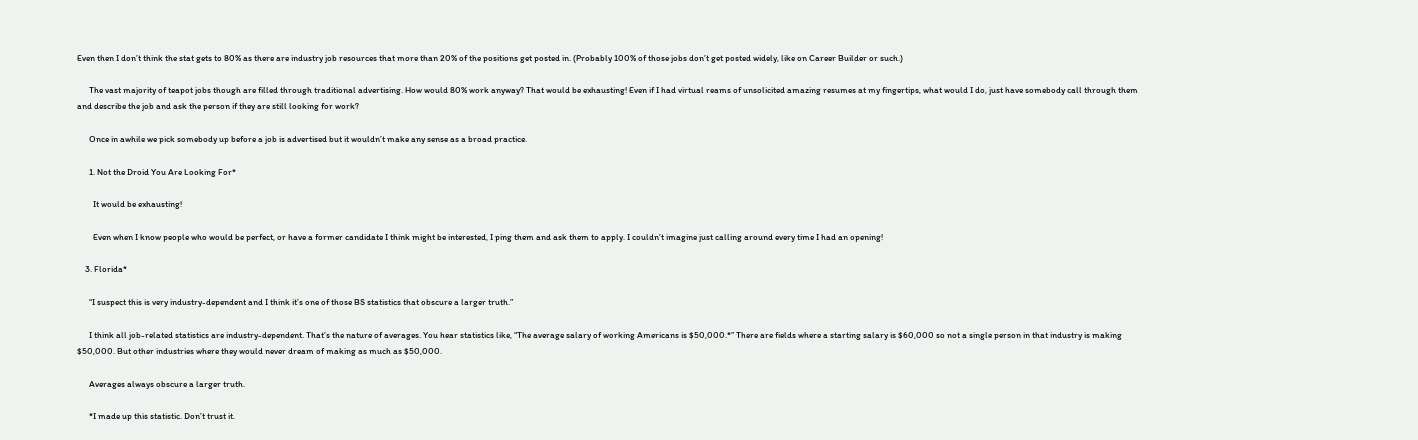Even then I don’t think the stat gets to 80% as there are industry job resources that more than 20% of the positions get posted in. (Probably 100% of those jobs don’t get posted widely, like on Career Builder or such.)

      The vast majority of teapot jobs though are filled through traditional advertising. How would 80% work anyway? That would be exhausting! Even if I had virtual reams of unsolicited amazing resumes at my fingertips, what would I do, just have somebody call through them and describe the job and ask the person if they are still looking for work?

      Once in awhile we pick somebody up before a job is advertised but it wouldn’t make any sense as a broad practice.

      1. Not the Droid You Are Looking For*

        It would be exhausting!

        Even when I know people who would be perfect, or have a former candidate I think might be interested, I ping them and ask them to apply. I couldn’t imagine just calling around every time I had an opening!

    3. Florida*

      “I suspect this is very industry-dependent and I think it’s one of those BS statistics that obscure a larger truth.”

      I think all job-related statistics are industry-dependent. That’s the nature of averages. You hear statistics like, “The average salary of working Americans is $50,000.*” There are fields where a starting salary is $60,000 so not a single person in that industry is making $50,000. But other industries where they would never dream of making as much as $50,000.

      Averages always obscure a larger truth.

      *I made up this statistic. Don’t trust it.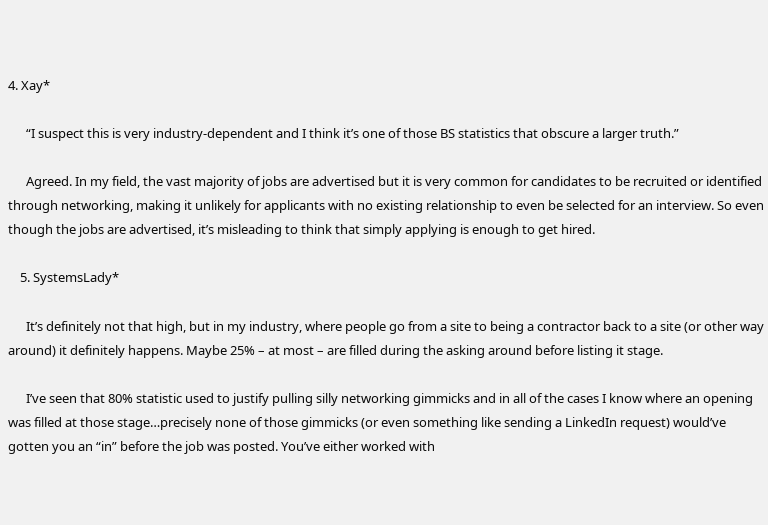4. Xay*

      “I suspect this is very industry-dependent and I think it’s one of those BS statistics that obscure a larger truth.”

      Agreed. In my field, the vast majority of jobs are advertised but it is very common for candidates to be recruited or identified through networking, making it unlikely for applicants with no existing relationship to even be selected for an interview. So even though the jobs are advertised, it’s misleading to think that simply applying is enough to get hired.

    5. SystemsLady*

      It’s definitely not that high, but in my industry, where people go from a site to being a contractor back to a site (or other way around) it definitely happens. Maybe 25% – at most – are filled during the asking around before listing it stage.

      I’ve seen that 80% statistic used to justify pulling silly networking gimmicks and in all of the cases I know where an opening was filled at those stage…precisely none of those gimmicks (or even something like sending a LinkedIn request) would’ve gotten you an “in” before the job was posted. You’ve either worked with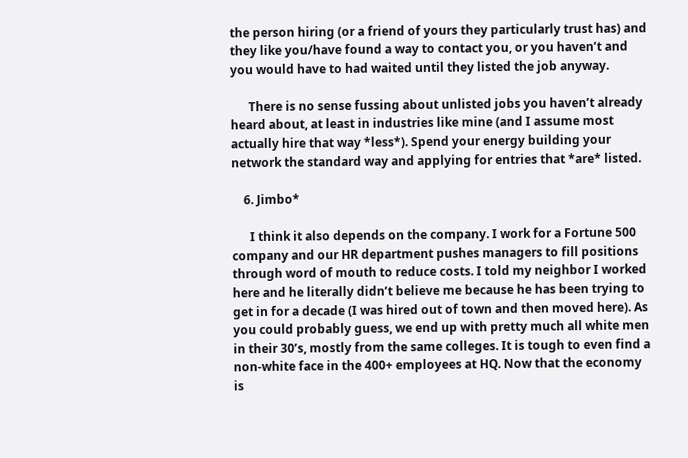the person hiring (or a friend of yours they particularly trust has) and they like you/have found a way to contact you, or you haven’t and you would have to had waited until they listed the job anyway.

      There is no sense fussing about unlisted jobs you haven’t already heard about, at least in industries like mine (and I assume most actually hire that way *less*). Spend your energy building your network the standard way and applying for entries that *are* listed.

    6. Jimbo*

      I think it also depends on the company. I work for a Fortune 500 company and our HR department pushes managers to fill positions through word of mouth to reduce costs. I told my neighbor I worked here and he literally didn’t believe me because he has been trying to get in for a decade (I was hired out of town and then moved here). As you could probably guess, we end up with pretty much all white men in their 30’s, mostly from the same colleges. It is tough to even find a non-white face in the 400+ employees at HQ. Now that the economy is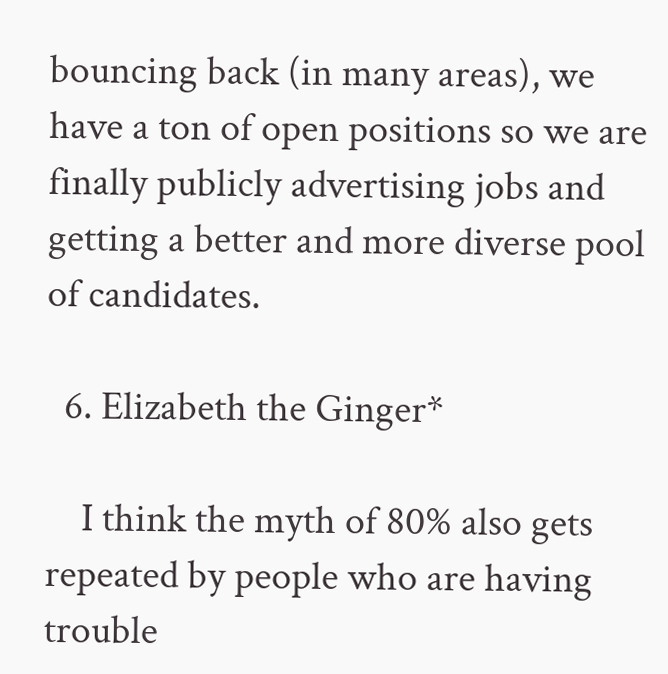bouncing back (in many areas), we have a ton of open positions so we are finally publicly advertising jobs and getting a better and more diverse pool of candidates.

  6. Elizabeth the Ginger*

    I think the myth of 80% also gets repeated by people who are having trouble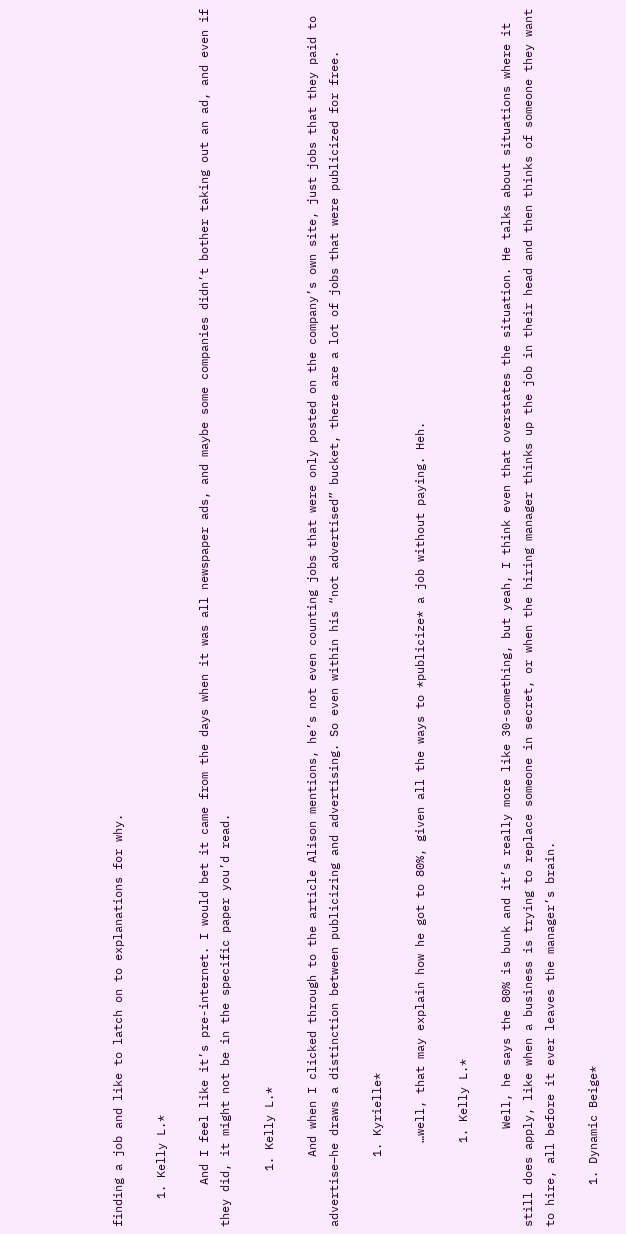finding a job and like to latch on to explanations for why.

    1. Kelly L.*

      And I feel like it’s pre-internet. I would bet it came from the days when it was all newspaper ads, and maybe some companies didn’t bother taking out an ad, and even if they did, it might not be in the specific paper you’d read.

        1. Kelly L.*

          And when I clicked through to the article Alison mentions, he’s not even counting jobs that were only posted on the company’s own site, just jobs that they paid to advertise–he draws a distinction between publicizing and advertising. So even within his “not advertised” bucket, there are a lot of jobs that were publicized for free.

          1. Kyrielle*

            …well, that may explain how he got to 80%, given all the ways to *publicize* a job without paying. Heh.

            1. Kelly L.*

              Well, he says the 80% is bunk and it’s really more like 30-something, but yeah, I think even that overstates the situation. He talks about situations where it still does apply, like when a business is trying to replace someone in secret, or when the hiring manager thinks up the job in their head and then thinks of someone they want to hire, all before it ever leaves the manager’s brain.

      1. Dynamic Beige*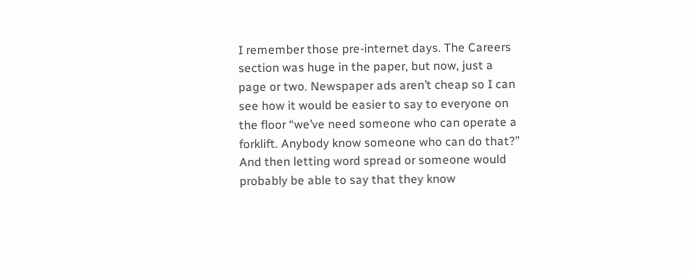I remember those pre-internet days. The Careers section was huge in the paper, but now, just a page or two. Newspaper ads aren’t cheap so I can see how it would be easier to say to everyone on the floor “we’ve need someone who can operate a forklift. Anybody know someone who can do that?” And then letting word spread or someone would probably be able to say that they know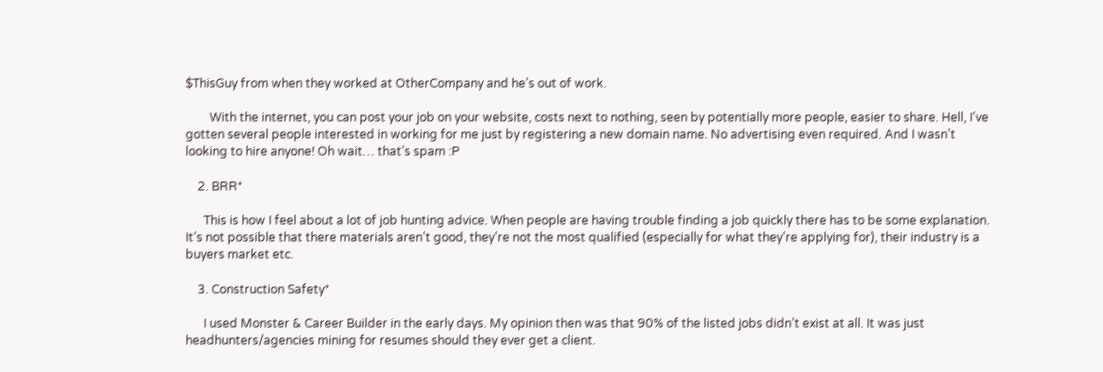$ThisGuy from when they worked at OtherCompany and he’s out of work.

        With the internet, you can post your job on your website, costs next to nothing, seen by potentially more people, easier to share. Hell, I’ve gotten several people interested in working for me just by registering a new domain name. No advertising even required. And I wasn’t looking to hire anyone! Oh wait… that’s spam :P

    2. BRR*

      This is how I feel about a lot of job hunting advice. When people are having trouble finding a job quickly there has to be some explanation. It’s not possible that there materials aren’t good, they’re not the most qualified (especially for what they’re applying for), their industry is a buyers market etc.

    3. Construction Safety*

      I used Monster & Career Builder in the early days. My opinion then was that 90% of the listed jobs didn’t exist at all. It was just headhunters/agencies mining for resumes should they ever get a client.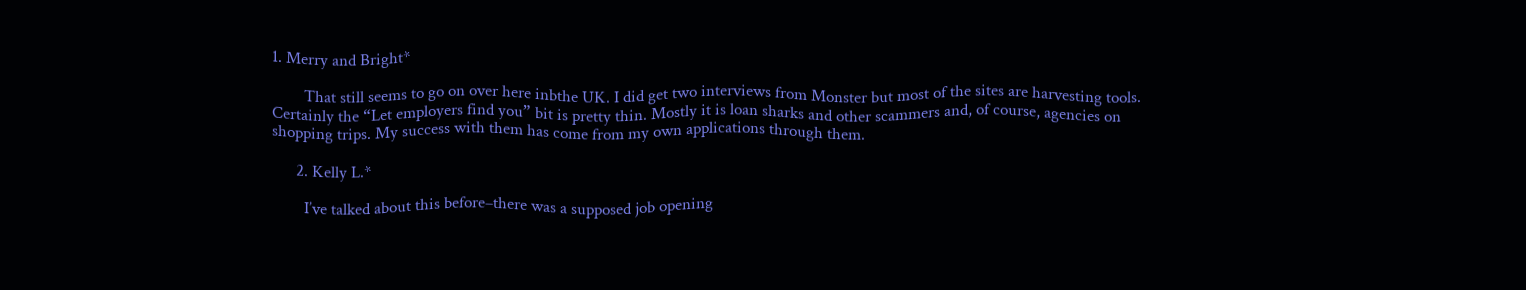1. Merry and Bright*

        That still seems to go on over here inbthe UK. I did get two interviews from Monster but most of the sites are harvesting tools. Certainly the “Let employers find you” bit is pretty thin. Mostly it is loan sharks and other scammers and, of course, agencies on shopping trips. My success with them has come from my own applications through them.

      2. Kelly L.*

        I’ve talked about this before–there was a supposed job opening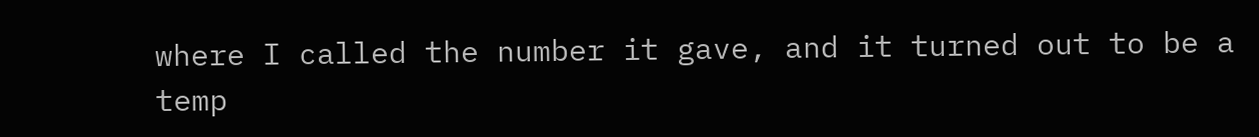where I called the number it gave, and it turned out to be a temp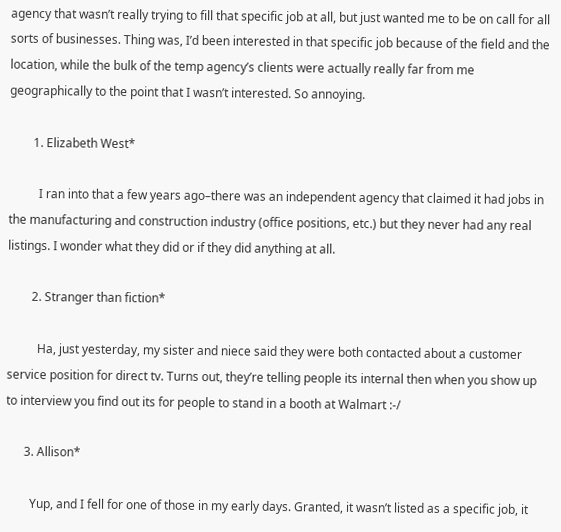agency that wasn’t really trying to fill that specific job at all, but just wanted me to be on call for all sorts of businesses. Thing was, I’d been interested in that specific job because of the field and the location, while the bulk of the temp agency’s clients were actually really far from me geographically to the point that I wasn’t interested. So annoying.

        1. Elizabeth West*

          I ran into that a few years ago–there was an independent agency that claimed it had jobs in the manufacturing and construction industry (office positions, etc.) but they never had any real listings. I wonder what they did or if they did anything at all.

        2. Stranger than fiction*

          Ha, just yesterday, my sister and niece said they were both contacted about a customer service position for direct tv. Turns out, they’re telling people its internal then when you show up to interview you find out its for people to stand in a booth at Walmart :-/

      3. Allison*

        Yup, and I fell for one of those in my early days. Granted, it wasn’t listed as a specific job, it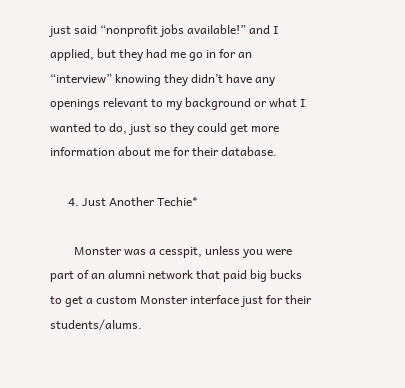just said “nonprofit jobs available!” and I applied, but they had me go in for an “interview” knowing they didn’t have any openings relevant to my background or what I wanted to do, just so they could get more information about me for their database.

      4. Just Another Techie*

        Monster was a cesspit, unless you were part of an alumni network that paid big bucks to get a custom Monster interface just for their students/alums.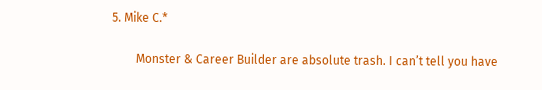5. Mike C.*

        Monster & Career Builder are absolute trash. I can’t tell you have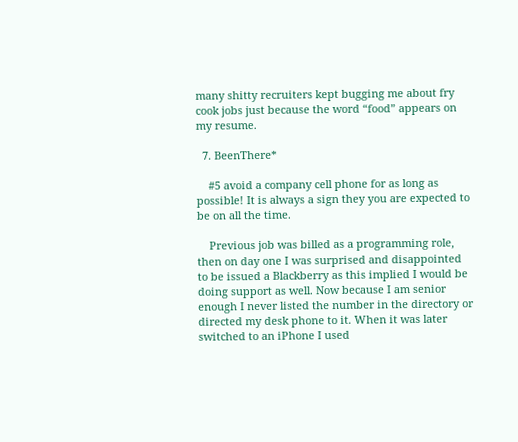many shitty recruiters kept bugging me about fry cook jobs just because the word “food” appears on my resume.

  7. BeenThere*

    #5 avoid a company cell phone for as long as possible! It is always a sign they you are expected to be on all the time.

    Previous job was billed as a programming role, then on day one I was surprised and disappointed to be issued a Blackberry as this implied I would be doing support as well. Now because I am senior enough I never listed the number in the directory or directed my desk phone to it. When it was later switched to an iPhone I used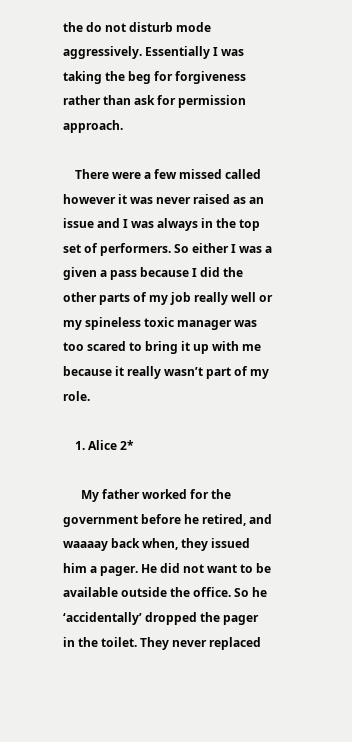the do not disturb mode aggressively. Essentially I was taking the beg for forgiveness rather than ask for permission approach.

    There were a few missed called however it was never raised as an issue and I was always in the top set of performers. So either I was a given a pass because I did the other parts of my job really well or my spineless toxic manager was too scared to bring it up with me because it really wasn’t part of my role.

    1. Alice 2*

      My father worked for the government before he retired, and waaaay back when, they issued him a pager. He did not want to be available outside the office. So he ‘accidentally’ dropped the pager in the toilet. They never replaced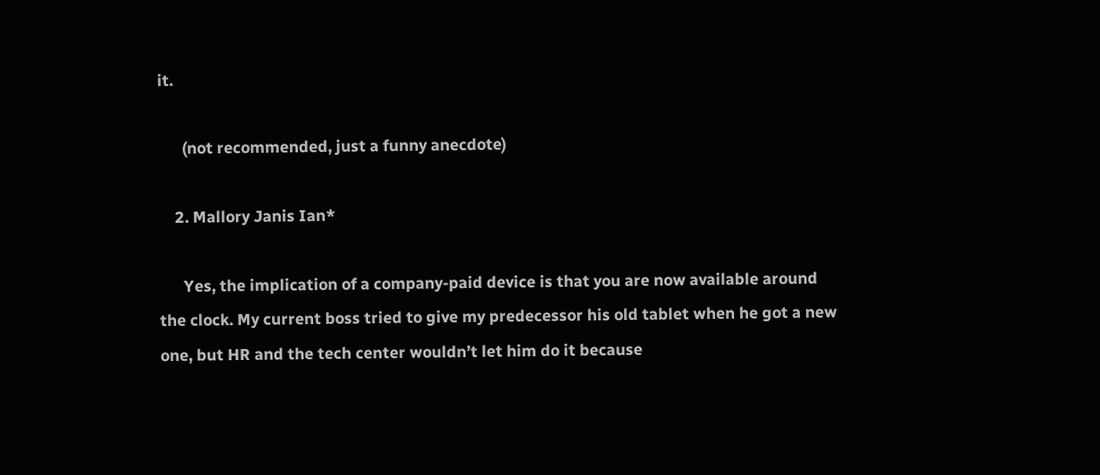it.

      (not recommended, just a funny anecdote)

    2. Mallory Janis Ian*

      Yes, the implication of a company-paid device is that you are now available around the clock. My current boss tried to give my predecessor his old tablet when he got a new one, but HR and the tech center wouldn’t let him do it because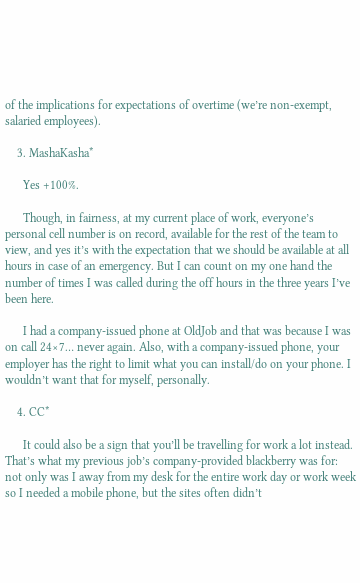of the implications for expectations of overtime (we’re non-exempt, salaried employees).

    3. MashaKasha*

      Yes +100%.

      Though, in fairness, at my current place of work, everyone’s personal cell number is on record, available for the rest of the team to view, and yes it’s with the expectation that we should be available at all hours in case of an emergency. But I can count on my one hand the number of times I was called during the off hours in the three years I’ve been here.

      I had a company-issued phone at OldJob and that was because I was on call 24×7… never again. Also, with a company-issued phone, your employer has the right to limit what you can install/do on your phone. I wouldn’t want that for myself, personally.

    4. CC*

      It could also be a sign that you’ll be travelling for work a lot instead. That’s what my previous job’s company-provided blackberry was for: not only was I away from my desk for the entire work day or work week so I needed a mobile phone, but the sites often didn’t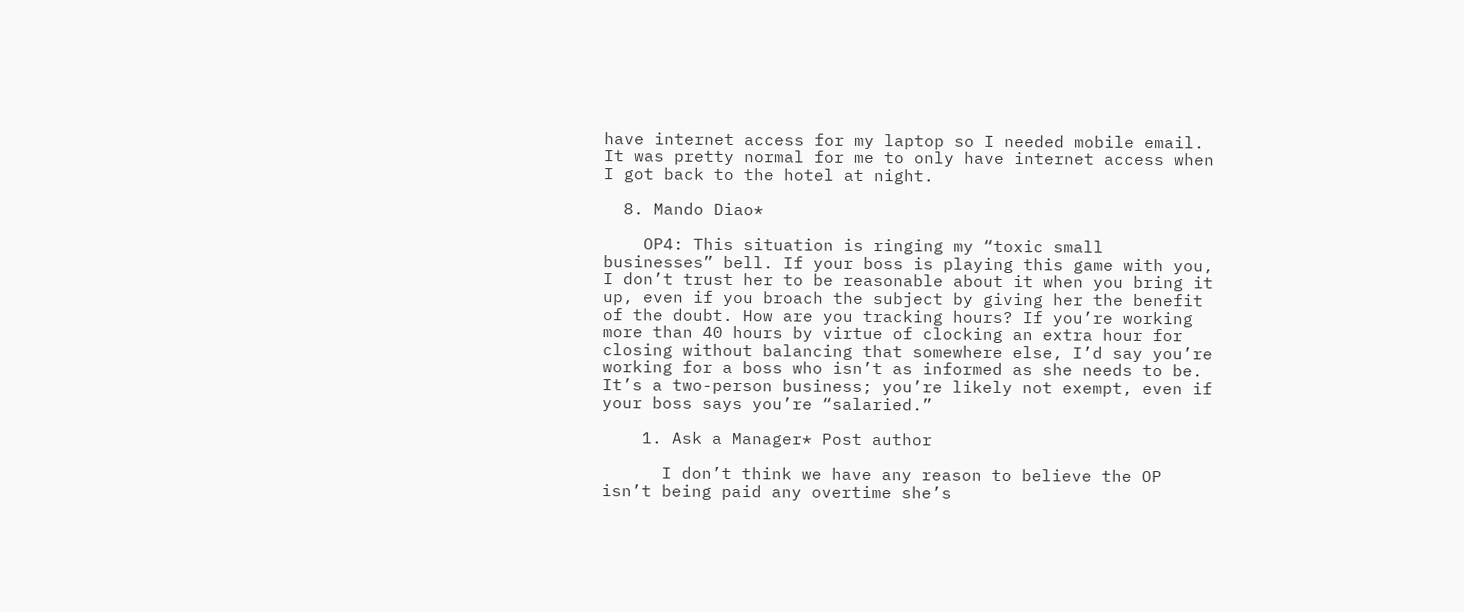have internet access for my laptop so I needed mobile email. It was pretty normal for me to only have internet access when I got back to the hotel at night.

  8. Mando Diao*

    OP4: This situation is ringing my “toxic small businesses” bell. If your boss is playing this game with you, I don’t trust her to be reasonable about it when you bring it up, even if you broach the subject by giving her the benefit of the doubt. How are you tracking hours? If you’re working more than 40 hours by virtue of clocking an extra hour for closing without balancing that somewhere else, I’d say you’re working for a boss who isn’t as informed as she needs to be. It’s a two-person business; you’re likely not exempt, even if your boss says you’re “salaried.”

    1. Ask a Manager* Post author

      I don’t think we have any reason to believe the OP isn’t being paid any overtime she’s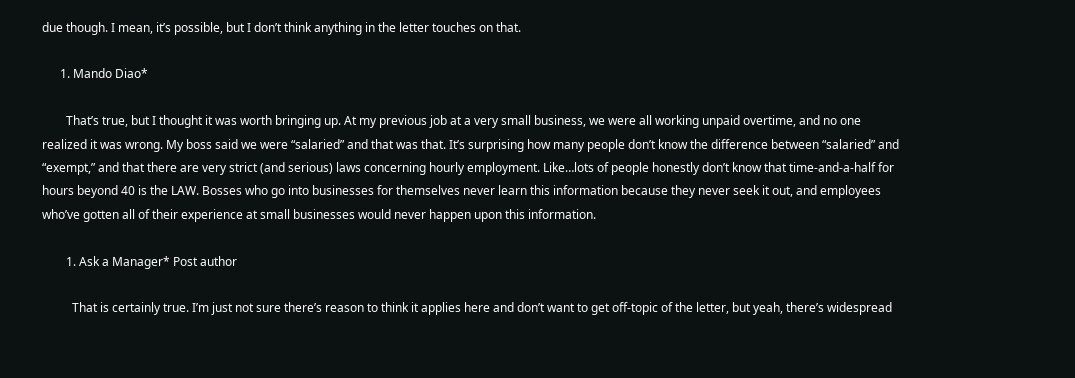due though. I mean, it’s possible, but I don’t think anything in the letter touches on that.

      1. Mando Diao*

        That’s true, but I thought it was worth bringing up. At my previous job at a very small business, we were all working unpaid overtime, and no one realized it was wrong. My boss said we were “salaried” and that was that. It’s surprising how many people don’t know the difference between “salaried” and “exempt,” and that there are very strict (and serious) laws concerning hourly employment. Like…lots of people honestly don’t know that time-and-a-half for hours beyond 40 is the LAW. Bosses who go into businesses for themselves never learn this information because they never seek it out, and employees who’ve gotten all of their experience at small businesses would never happen upon this information.

        1. Ask a Manager* Post author

          That is certainly true. I’m just not sure there’s reason to think it applies here and don’t want to get off-topic of the letter, but yeah, there’s widespread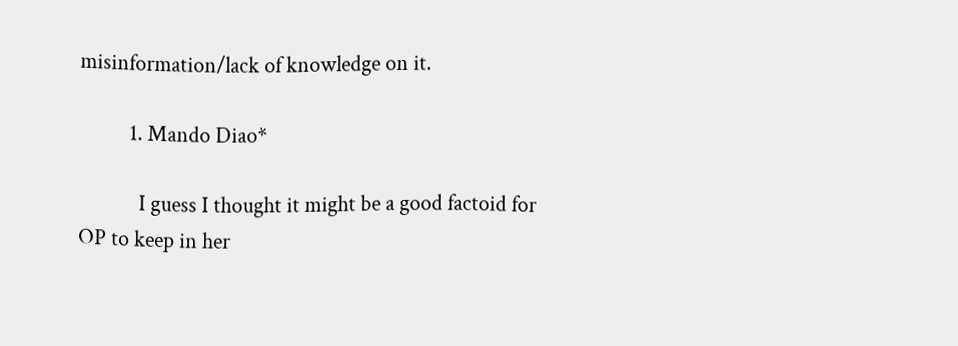misinformation/lack of knowledge on it.

          1. Mando Diao*

            I guess I thought it might be a good factoid for OP to keep in her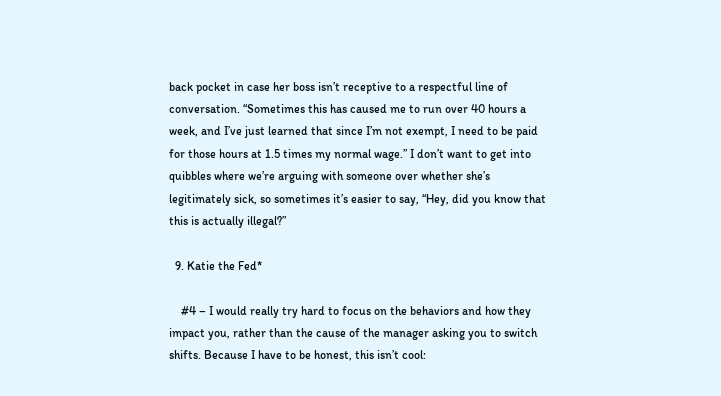back pocket in case her boss isn’t receptive to a respectful line of conversation. “Sometimes this has caused me to run over 40 hours a week, and I’ve just learned that since I’m not exempt, I need to be paid for those hours at 1.5 times my normal wage.” I don’t want to get into quibbles where we’re arguing with someone over whether she’s legitimately sick, so sometimes it’s easier to say, “Hey, did you know that this is actually illegal?”

  9. Katie the Fed*

    #4 – I would really try hard to focus on the behaviors and how they impact you, rather than the cause of the manager asking you to switch shifts. Because I have to be honest, this isn’t cool: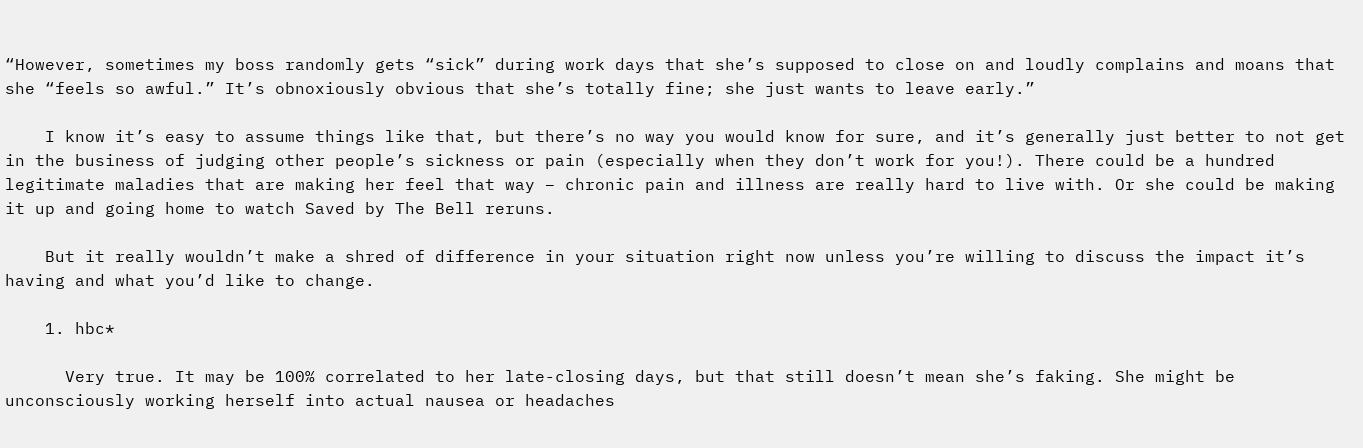“However, sometimes my boss randomly gets “sick” during work days that she’s supposed to close on and loudly complains and moans that she “feels so awful.” It’s obnoxiously obvious that she’s totally fine; she just wants to leave early.”

    I know it’s easy to assume things like that, but there’s no way you would know for sure, and it’s generally just better to not get in the business of judging other people’s sickness or pain (especially when they don’t work for you!). There could be a hundred legitimate maladies that are making her feel that way – chronic pain and illness are really hard to live with. Or she could be making it up and going home to watch Saved by The Bell reruns.

    But it really wouldn’t make a shred of difference in your situation right now unless you’re willing to discuss the impact it’s having and what you’d like to change.

    1. hbc*

      Very true. It may be 100% correlated to her late-closing days, but that still doesn’t mean she’s faking. She might be unconsciously working herself into actual nausea or headaches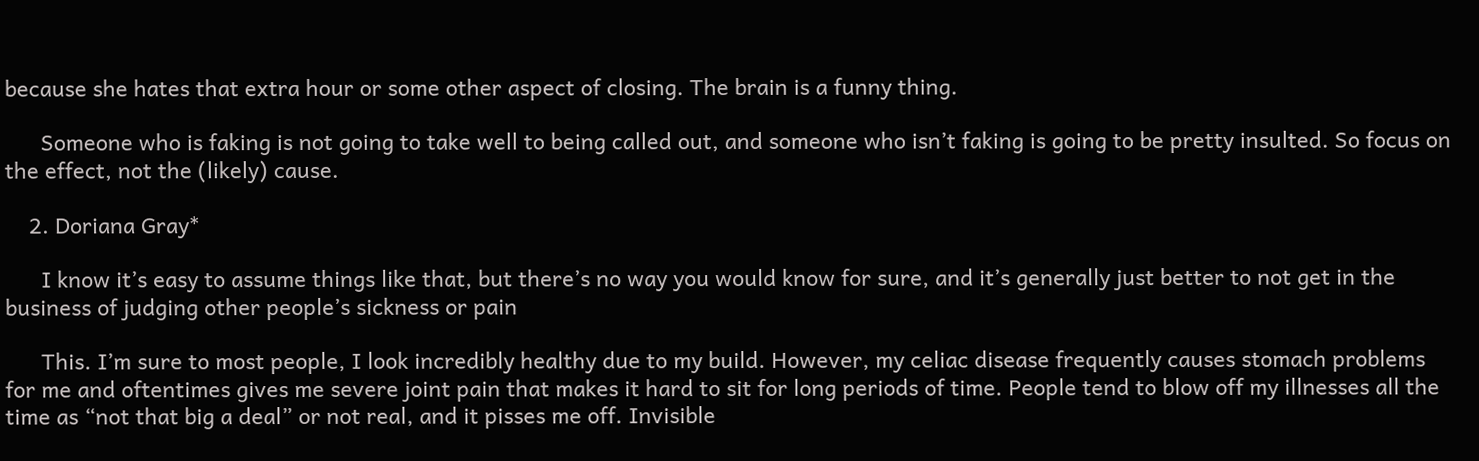because she hates that extra hour or some other aspect of closing. The brain is a funny thing.

      Someone who is faking is not going to take well to being called out, and someone who isn’t faking is going to be pretty insulted. So focus on the effect, not the (likely) cause.

    2. Doriana Gray*

      I know it’s easy to assume things like that, but there’s no way you would know for sure, and it’s generally just better to not get in the business of judging other people’s sickness or pain

      This. I’m sure to most people, I look incredibly healthy due to my build. However, my celiac disease frequently causes stomach problems for me and oftentimes gives me severe joint pain that makes it hard to sit for long periods of time. People tend to blow off my illnesses all the time as “not that big a deal” or not real, and it pisses me off. Invisible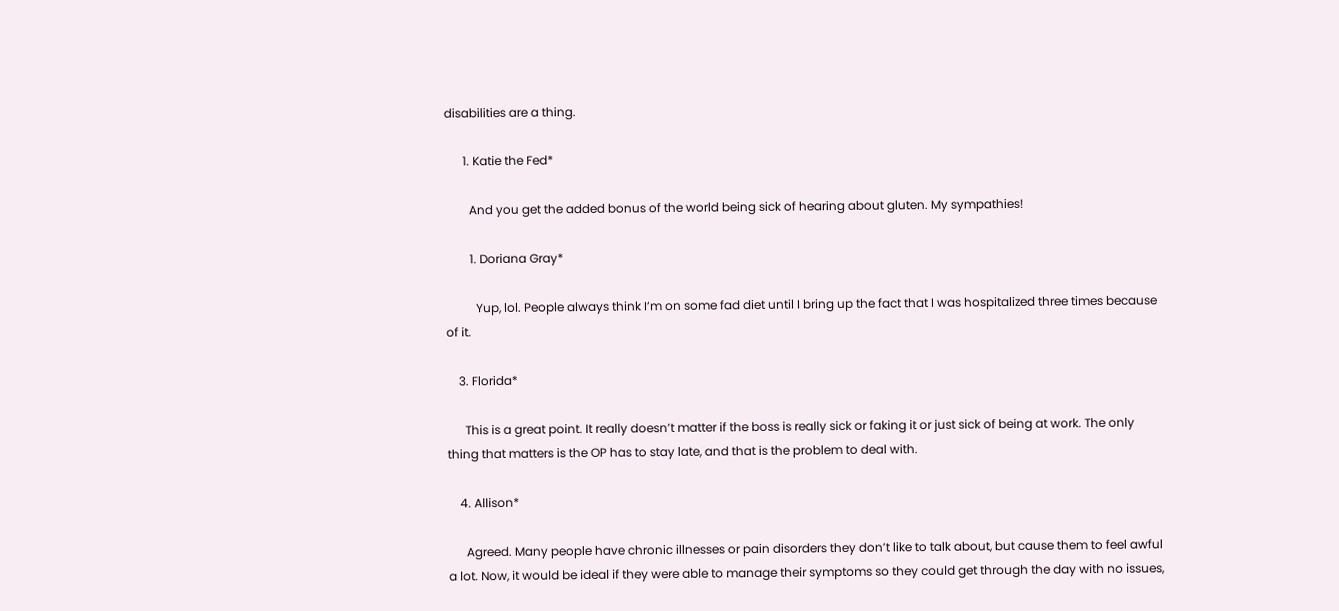disabilities are a thing.

      1. Katie the Fed*

        And you get the added bonus of the world being sick of hearing about gluten. My sympathies!

        1. Doriana Gray*

          Yup, lol. People always think I’m on some fad diet until I bring up the fact that I was hospitalized three times because of it.

    3. Florida*

      This is a great point. It really doesn’t matter if the boss is really sick or faking it or just sick of being at work. The only thing that matters is the OP has to stay late, and that is the problem to deal with.

    4. Allison*

      Agreed. Many people have chronic illnesses or pain disorders they don’t like to talk about, but cause them to feel awful a lot. Now, it would be ideal if they were able to manage their symptoms so they could get through the day with no issues,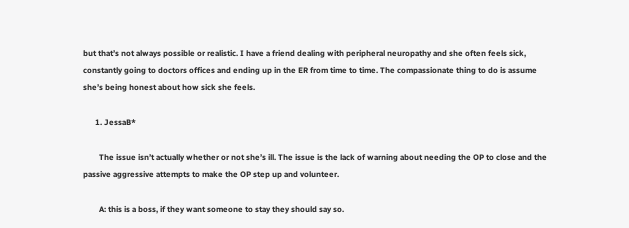but that’s not always possible or realistic. I have a friend dealing with peripheral neuropathy and she often feels sick, constantly going to doctors offices and ending up in the ER from time to time. The compassionate thing to do is assume she’s being honest about how sick she feels.

      1. JessaB*

        The issue isn’t actually whether or not she’s ill. The issue is the lack of warning about needing the OP to close and the passive aggressive attempts to make the OP step up and volunteer.

        A: this is a boss, if they want someone to stay they should say so.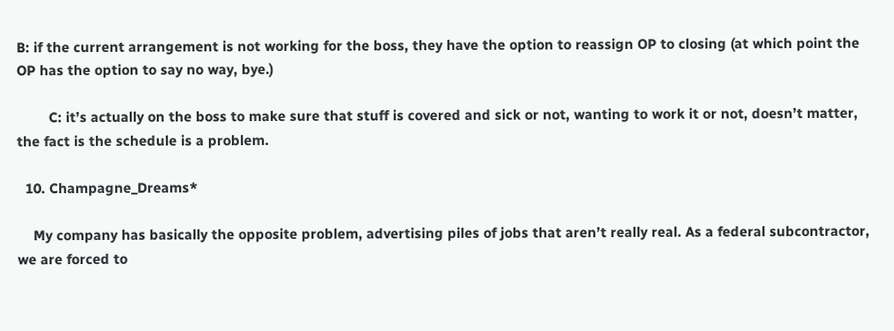B: if the current arrangement is not working for the boss, they have the option to reassign OP to closing (at which point the OP has the option to say no way, bye.)

        C: it’s actually on the boss to make sure that stuff is covered and sick or not, wanting to work it or not, doesn’t matter, the fact is the schedule is a problem.

  10. Champagne_Dreams*

    My company has basically the opposite problem, advertising piles of jobs that aren’t really real. As a federal subcontractor, we are forced to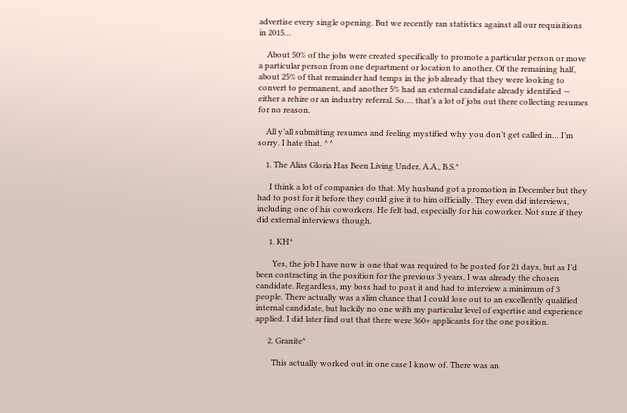advertise every single opening. But we recently ran statistics against all our requisitions in 2015…

    About 50% of the jobs were created specifically to promote a particular person or move a particular person from one department or location to another. Of the remaining half, about 25% of that remainder had temps in the job already that they were looking to convert to permanent, and another 5% had an external candidate already identified — either a rehire or an industry referral. So…. that’s a lot of jobs out there collecting resumes for no reason.

    All y’all submitting resumes and feeling mystified why you don’t get called in… I’m sorry. I hate that. ^^

    1. The Alias Gloria Has Been Living Under, A.A., B.S.*

      I think a lot of companies do that. My husband got a promotion in December but they had to post for it before they could give it to him officially. They even did interviews, including one of his coworkers. He felt bad, especially for his coworker. Not sure if they did external interviews though.

      1. KH*

        Yes, the job I have now is one that was required to be posted for 21 days, but as I’d been contracting in the position for the previous 3 years, I was already the chosen candidate. Regardless, my boss had to post it and had to interview a minimum of 3 people. There actually was a slim chance that I could lose out to an excellently qualified internal candidate, but luckily no one with my particular level of expertise and experience applied. I did later find out that there were 360+ applicants for the one position.

      2. Granite*

        This actually worked out in one case I know of. There was an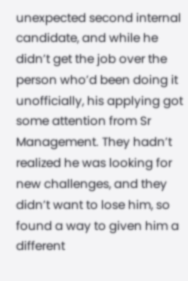unexpected second internal candidate, and while he didn’t get the job over the person who’d been doing it unofficially, his applying got some attention from Sr Management. They hadn’t realized he was looking for new challenges, and they didn’t want to lose him, so found a way to given him a different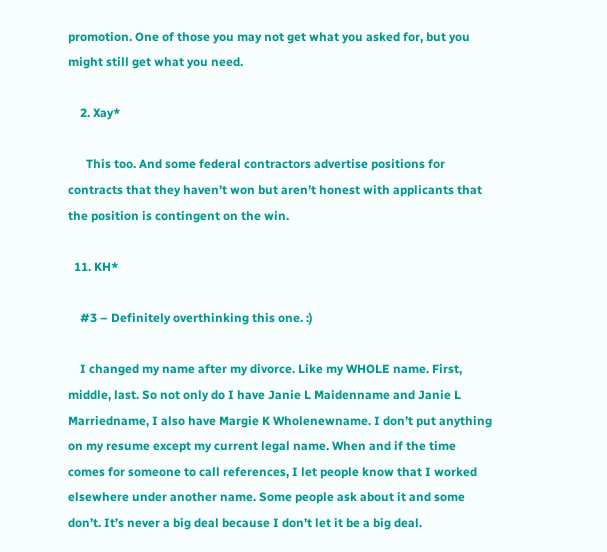promotion. One of those you may not get what you asked for, but you might still get what you need.

    2. Xay*

      This too. And some federal contractors advertise positions for contracts that they haven’t won but aren’t honest with applicants that the position is contingent on the win.

  11. KH*

    #3 – Definitely overthinking this one. :)

    I changed my name after my divorce. Like my WHOLE name. First, middle, last. So not only do I have Janie L Maidenname and Janie L Marriedname, I also have Margie K Wholenewname. I don’t put anything on my resume except my current legal name. When and if the time comes for someone to call references, I let people know that I worked elsewhere under another name. Some people ask about it and some don’t. It’s never a big deal because I don’t let it be a big deal.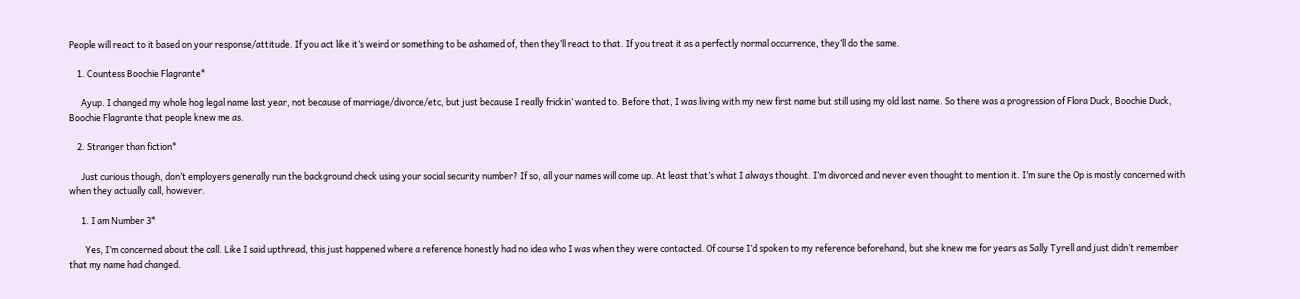People will react to it based on your response/attitude. If you act like it’s weird or something to be ashamed of, then they’ll react to that. If you treat it as a perfectly normal occurrence, they’ll do the same.

    1. Countess Boochie Flagrante*

      Ayup. I changed my whole hog legal name last year, not because of marriage/divorce/etc, but just because I really frickin’ wanted to. Before that, I was living with my new first name but still using my old last name. So there was a progression of Flora Duck, Boochie Duck, Boochie Flagrante that people knew me as.

    2. Stranger than fiction*

      Just curious though, don’t employers generally run the background check using your social security number? If so, all your names will come up. At least that’s what I always thought. I’m divorced and never even thought to mention it. I’m sure the Op is mostly concerned with when they actually call, however.

      1. I am Number 3*

        Yes, I’m concerned about the call. Like I said upthread, this just happened where a reference honestly had no idea who I was when they were contacted. Of course I’d spoken to my reference beforehand, but she knew me for years as Sally Tyrell and just didn’t remember that my name had changed.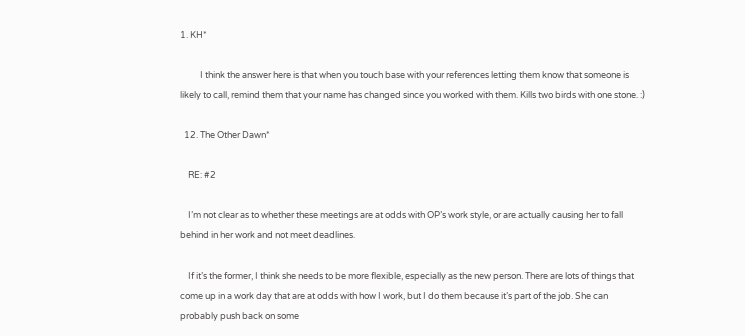1. KH*

          I think the answer here is that when you touch base with your references letting them know that someone is likely to call, remind them that your name has changed since you worked with them. Kills two birds with one stone. :)

  12. The Other Dawn*

    RE: #2

    I’m not clear as to whether these meetings are at odds with OP’s work style, or are actually causing her to fall behind in her work and not meet deadlines.

    If it’s the former, I think she needs to be more flexible, especially as the new person. There are lots of things that come up in a work day that are at odds with how I work, but I do them because it’s part of the job. She can probably push back on some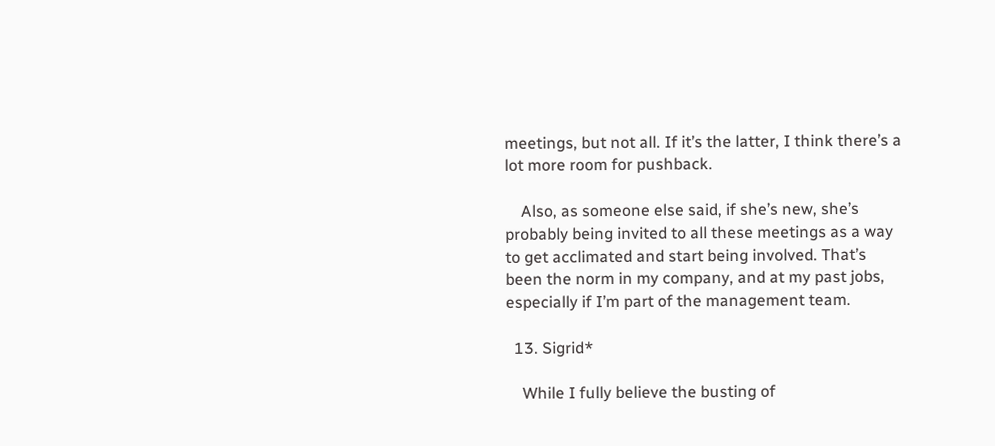meetings, but not all. If it’s the latter, I think there’s a lot more room for pushback.

    Also, as someone else said, if she’s new, she’s probably being invited to all these meetings as a way to get acclimated and start being involved. That’s been the norm in my company, and at my past jobs, especially if I’m part of the management team.

  13. Sigrid*

    While I fully believe the busting of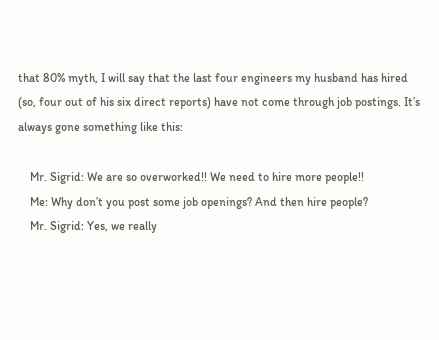that 80% myth, I will say that the last four engineers my husband has hired (so, four out of his six direct reports) have not come through job postings. It’s always gone something like this:

    Mr. Sigrid: We are so overworked!! We need to hire more people!!
    Me: Why don’t you post some job openings? And then hire people?
    Mr. Sigrid: Yes, we really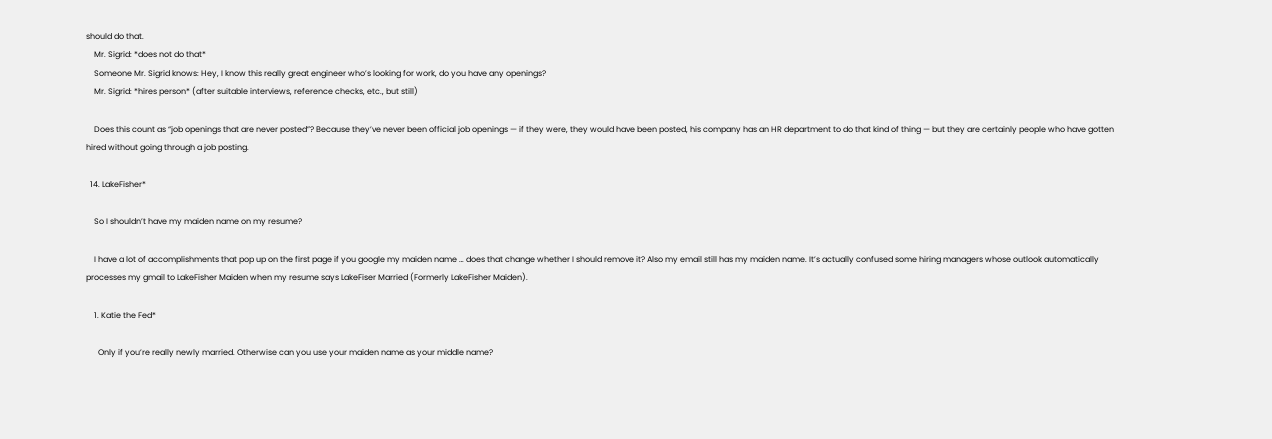should do that.
    Mr. Sigrid: *does not do that*
    Someone Mr. Sigrid knows: Hey, I know this really great engineer who’s looking for work, do you have any openings?
    Mr. Sigrid: *hires person* (after suitable interviews, reference checks, etc., but still)

    Does this count as “job openings that are never posted”? Because they’ve never been official job openings — if they were, they would have been posted, his company has an HR department to do that kind of thing — but they are certainly people who have gotten hired without going through a job posting.

  14. LakeFisher*

    So I shouldn’t have my maiden name on my resume?

    I have a lot of accomplishments that pop up on the first page if you google my maiden name … does that change whether I should remove it? Also my email still has my maiden name. It’s actually confused some hiring managers whose outlook automatically processes my gmail to LakeFisher Maiden when my resume says LakeFiser Married (Formerly LakeFisher Maiden).

    1. Katie the Fed*

      Only if you’re really newly married. Otherwise can you use your maiden name as your middle name?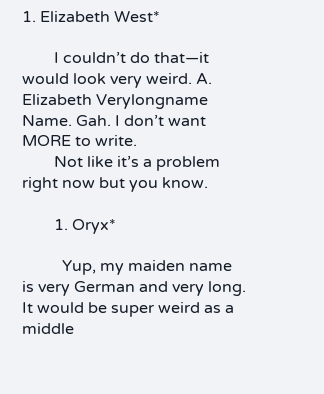1. Elizabeth West*

        I couldn’t do that—it would look very weird. A. Elizabeth Verylongname Name. Gah. I don’t want MORE to write.
        Not like it’s a problem right now but you know.

        1. Oryx*

          Yup, my maiden name is very German and very long. It would be super weird as a middle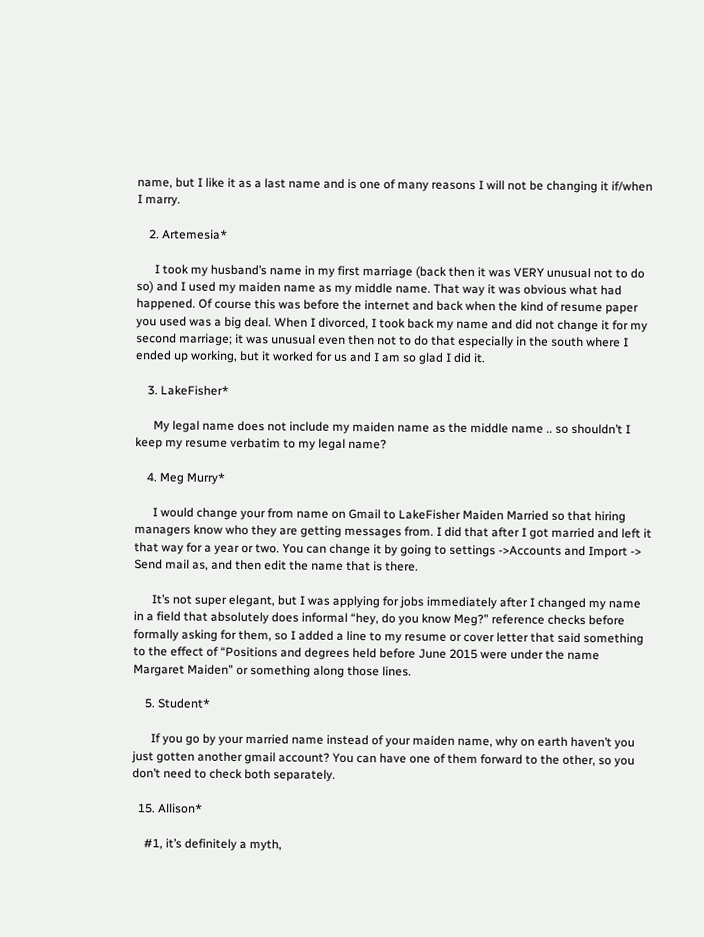name, but I like it as a last name and is one of many reasons I will not be changing it if/when I marry.

    2. Artemesia*

      I took my husband’s name in my first marriage (back then it was VERY unusual not to do so) and I used my maiden name as my middle name. That way it was obvious what had happened. Of course this was before the internet and back when the kind of resume paper you used was a big deal. When I divorced, I took back my name and did not change it for my second marriage; it was unusual even then not to do that especially in the south where I ended up working, but it worked for us and I am so glad I did it.

    3. LakeFisher*

      My legal name does not include my maiden name as the middle name .. so shouldn’t I keep my resume verbatim to my legal name?

    4. Meg Murry*

      I would change your from name on Gmail to LakeFisher Maiden Married so that hiring managers know who they are getting messages from. I did that after I got married and left it that way for a year or two. You can change it by going to settings ->Accounts and Import -> Send mail as, and then edit the name that is there.

      It’s not super elegant, but I was applying for jobs immediately after I changed my name in a field that absolutely does informal “hey, do you know Meg?” reference checks before formally asking for them, so I added a line to my resume or cover letter that said something to the effect of “Positions and degrees held before June 2015 were under the name Margaret Maiden” or something along those lines.

    5. Student*

      If you go by your married name instead of your maiden name, why on earth haven’t you just gotten another gmail account? You can have one of them forward to the other, so you don’t need to check both separately.

  15. Allison*

    #1, it’s definitely a myth,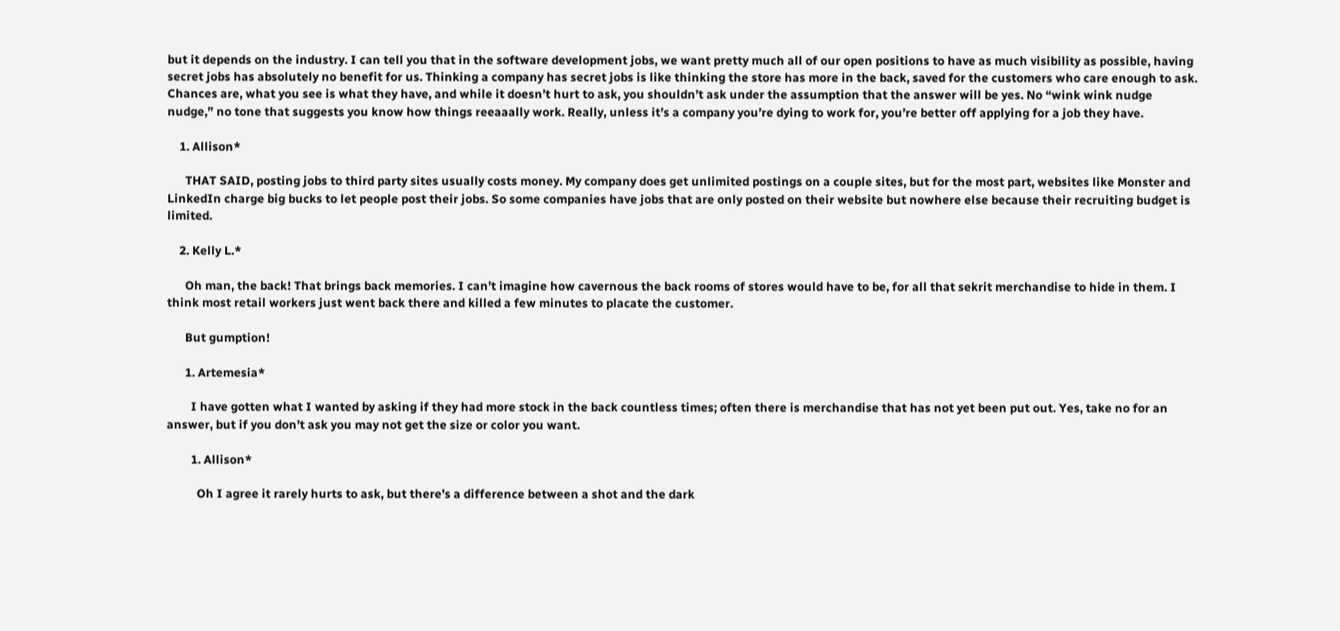but it depends on the industry. I can tell you that in the software development jobs, we want pretty much all of our open positions to have as much visibility as possible, having secret jobs has absolutely no benefit for us. Thinking a company has secret jobs is like thinking the store has more in the back, saved for the customers who care enough to ask. Chances are, what you see is what they have, and while it doesn’t hurt to ask, you shouldn’t ask under the assumption that the answer will be yes. No “wink wink nudge nudge,” no tone that suggests you know how things reeaaally work. Really, unless it’s a company you’re dying to work for, you’re better off applying for a job they have.

    1. Allison*

      THAT SAID, posting jobs to third party sites usually costs money. My company does get unlimited postings on a couple sites, but for the most part, websites like Monster and LinkedIn charge big bucks to let people post their jobs. So some companies have jobs that are only posted on their website but nowhere else because their recruiting budget is limited.

    2. Kelly L.*

      Oh man, the back! That brings back memories. I can’t imagine how cavernous the back rooms of stores would have to be, for all that sekrit merchandise to hide in them. I think most retail workers just went back there and killed a few minutes to placate the customer.

      But gumption!

      1. Artemesia*

        I have gotten what I wanted by asking if they had more stock in the back countless times; often there is merchandise that has not yet been put out. Yes, take no for an answer, but if you don’t ask you may not get the size or color you want.

        1. Allison*

          Oh I agree it rarely hurts to ask, but there’s a difference between a shot and the dark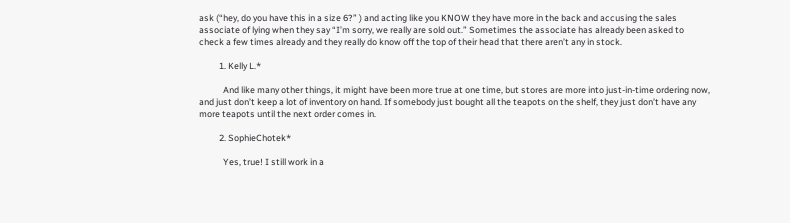ask (“hey, do you have this in a size 6?” ) and acting like you KNOW they have more in the back and accusing the sales associate of lying when they say “I’m sorry, we really are sold out.” Sometimes the associate has already been asked to check a few times already and they really do know off the top of their head that there aren’t any in stock.

          1. Kelly L.*

            And like many other things, it might have been more true at one time, but stores are more into just-in-time ordering now, and just don’t keep a lot of inventory on hand. If somebody just bought all the teapots on the shelf, they just don’t have any more teapots until the next order comes in.

          2. SophieChotek*

            Yes, true! I still work in a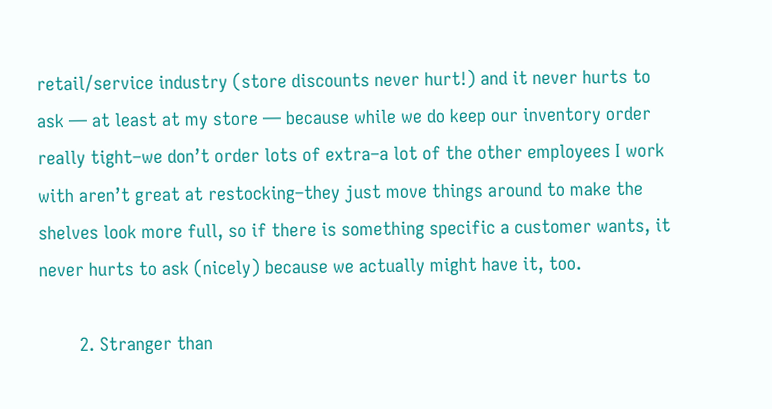retail/service industry (store discounts never hurt!) and it never hurts to ask — at least at my store — because while we do keep our inventory order really tight–we don’t order lots of extra–a lot of the other employees I work with aren’t great at restocking–they just move things around to make the shelves look more full, so if there is something specific a customer wants, it never hurts to ask (nicely) because we actually might have it, too.

        2. Stranger than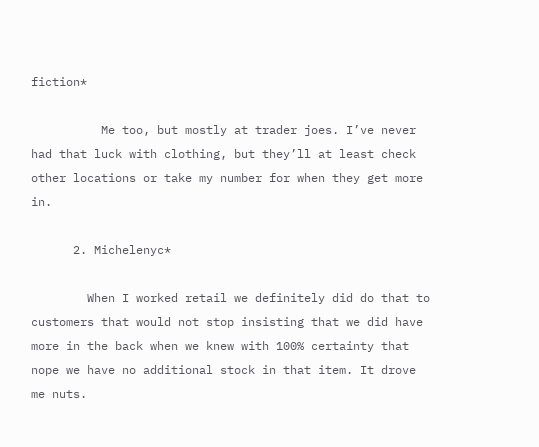fiction*

          Me too, but mostly at trader joes. I’ve never had that luck with clothing, but they’ll at least check other locations or take my number for when they get more in.

      2. Michelenyc*

        When I worked retail we definitely did do that to customers that would not stop insisting that we did have more in the back when we knew with 100% certainty that nope we have no additional stock in that item. It drove me nuts.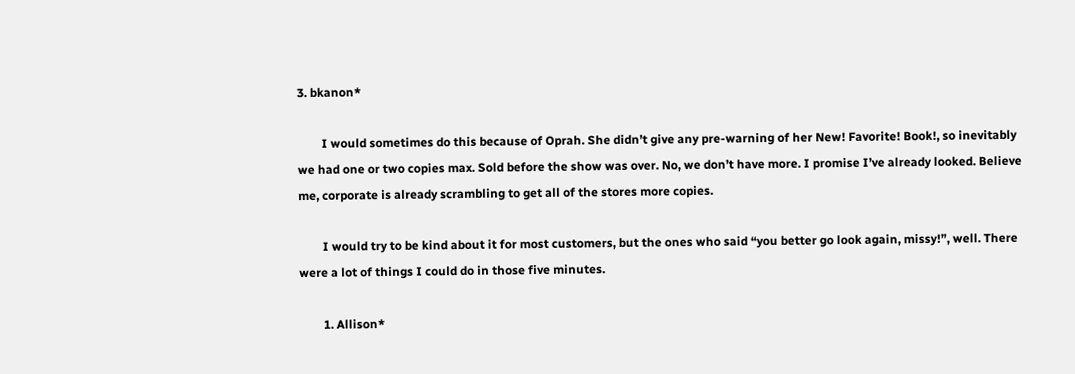3. bkanon*

        I would sometimes do this because of Oprah. She didn’t give any pre-warning of her New! Favorite! Book!, so inevitably we had one or two copies max. Sold before the show was over. No, we don’t have more. I promise I’ve already looked. Believe me, corporate is already scrambling to get all of the stores more copies.

        I would try to be kind about it for most customers, but the ones who said “you better go look again, missy!”, well. There were a lot of things I could do in those five minutes.

        1. Allison*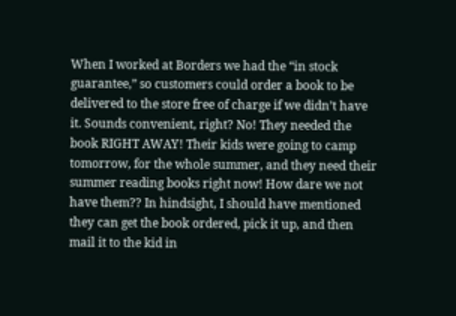When I worked at Borders we had the “in stock guarantee,” so customers could order a book to be delivered to the store free of charge if we didn’t have it. Sounds convenient, right? No! They needed the book RIGHT AWAY! Their kids were going to camp tomorrow, for the whole summer, and they need their summer reading books right now! How dare we not have them?? In hindsight, I should have mentioned they can get the book ordered, pick it up, and then mail it to the kid in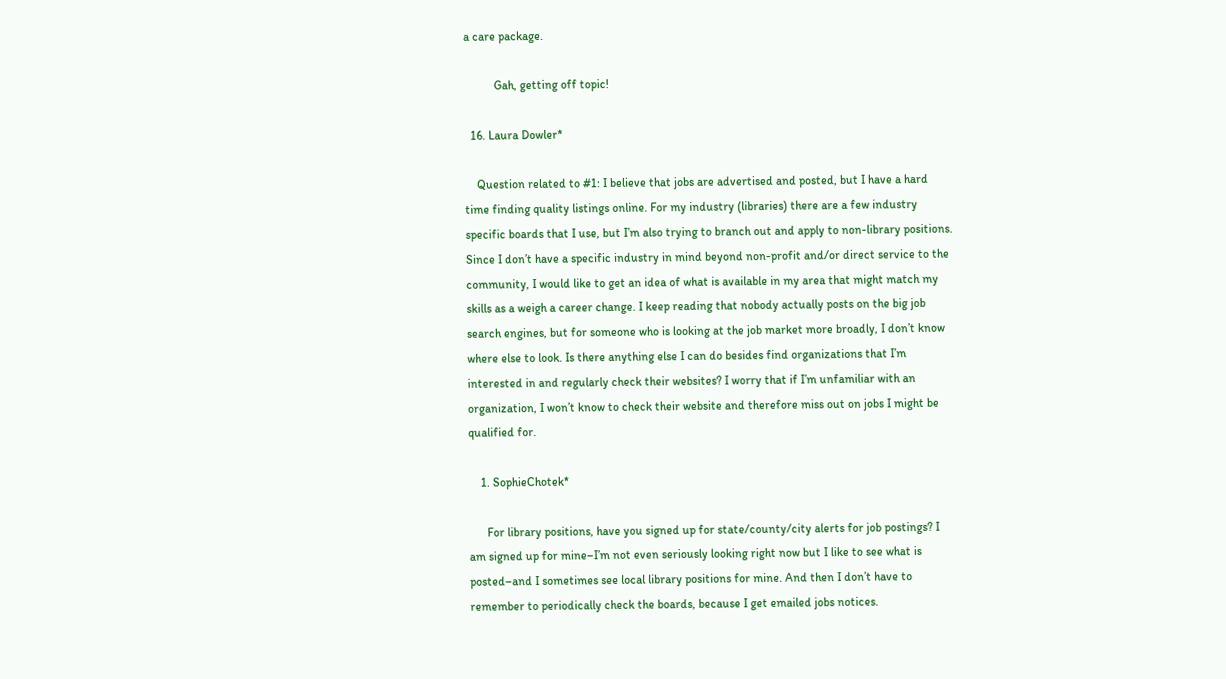a care package.

          Gah, getting off topic!

  16. Laura Dowler*

    Question related to #1: I believe that jobs are advertised and posted, but I have a hard time finding quality listings online. For my industry (libraries) there are a few industry specific boards that I use, but I’m also trying to branch out and apply to non-library positions. Since I don’t have a specific industry in mind beyond non-profit and/or direct service to the community, I would like to get an idea of what is available in my area that might match my skills as a weigh a career change. I keep reading that nobody actually posts on the big job search engines, but for someone who is looking at the job market more broadly, I don’t know where else to look. Is there anything else I can do besides find organizations that I’m interested in and regularly check their websites? I worry that if I’m unfamiliar with an organization, I won’t know to check their website and therefore miss out on jobs I might be qualified for.

    1. SophieChotek*

      For library positions, have you signed up for state/county/city alerts for job postings? I am signed up for mine–I’m not even seriously looking right now but I like to see what is posted–and I sometimes see local library positions for mine. And then I don’t have to remember to periodically check the boards, because I get emailed jobs notices.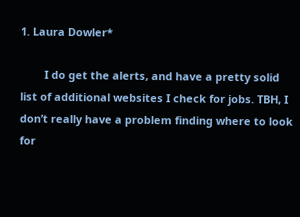1. Laura Dowler*

        I do get the alerts, and have a pretty solid list of additional websites I check for jobs. TBH, I don’t really have a problem finding where to look for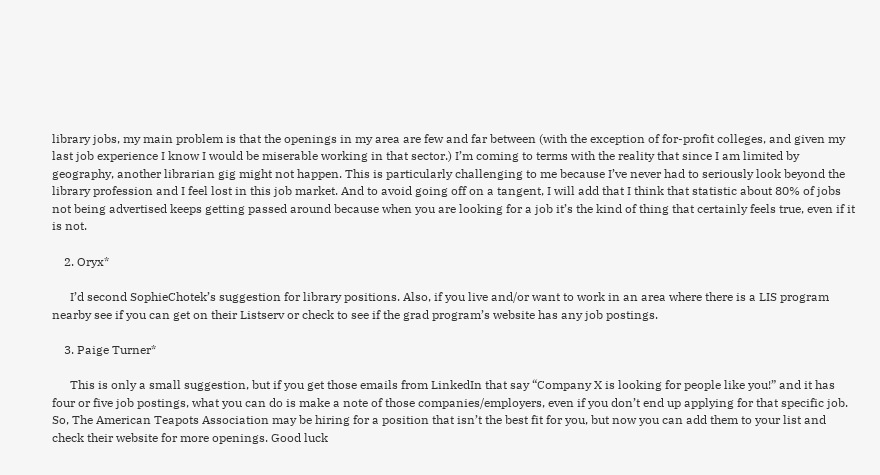library jobs, my main problem is that the openings in my area are few and far between (with the exception of for-profit colleges, and given my last job experience I know I would be miserable working in that sector.) I’m coming to terms with the reality that since I am limited by geography, another librarian gig might not happen. This is particularly challenging to me because I’ve never had to seriously look beyond the library profession and I feel lost in this job market. And to avoid going off on a tangent, I will add that I think that statistic about 80% of jobs not being advertised keeps getting passed around because when you are looking for a job it’s the kind of thing that certainly feels true, even if it is not.

    2. Oryx*

      I’d second SophieChotek’s suggestion for library positions. Also, if you live and/or want to work in an area where there is a LIS program nearby see if you can get on their Listserv or check to see if the grad program’s website has any job postings.

    3. Paige Turner*

      This is only a small suggestion, but if you get those emails from LinkedIn that say “Company X is looking for people like you!” and it has four or five job postings, what you can do is make a note of those companies/employers, even if you don’t end up applying for that specific job. So, The American Teapots Association may be hiring for a position that isn’t the best fit for you, but now you can add them to your list and check their website for more openings. Good luck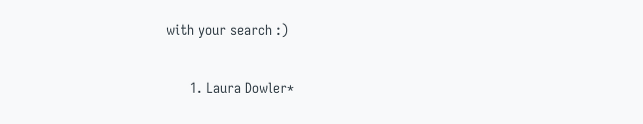with your search :)

      1. Laura Dowler*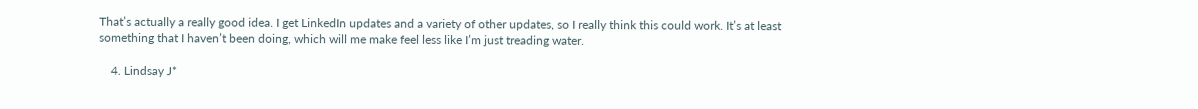That’s actually a really good idea. I get LinkedIn updates and a variety of other updates, so I really think this could work. It’s at least something that I haven’t been doing, which will me make feel less like I’m just treading water.

    4. Lindsay J*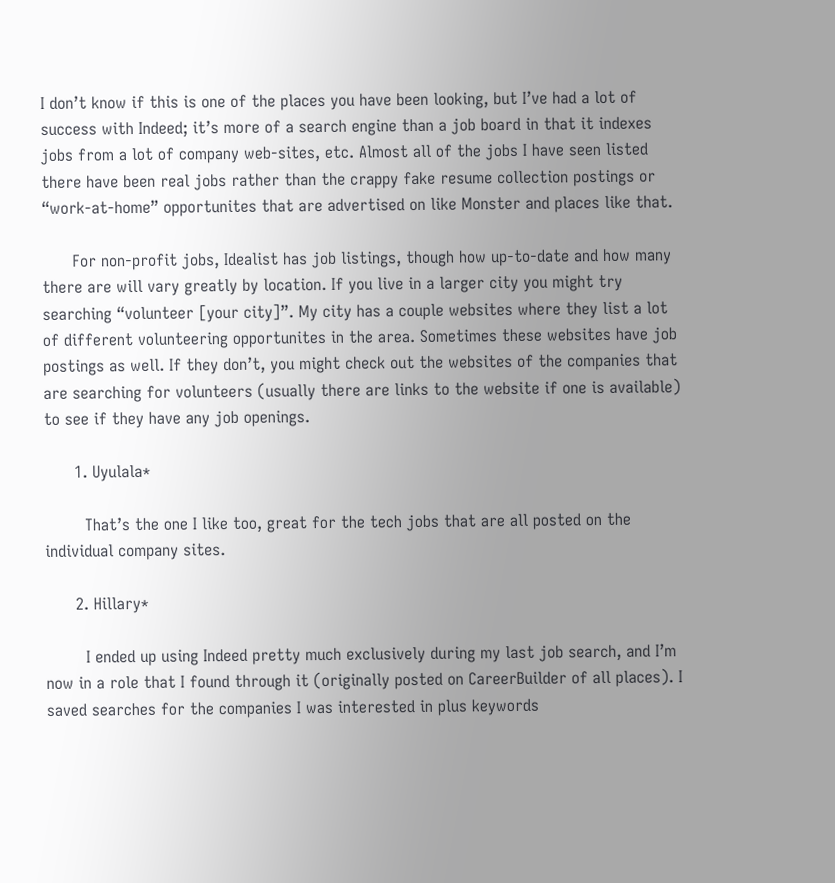I don’t know if this is one of the places you have been looking, but I’ve had a lot of success with Indeed; it’s more of a search engine than a job board in that it indexes jobs from a lot of company web-sites, etc. Almost all of the jobs I have seen listed there have been real jobs rather than the crappy fake resume collection postings or “work-at-home” opportunites that are advertised on like Monster and places like that.

      For non-profit jobs, Idealist has job listings, though how up-to-date and how many there are will vary greatly by location. If you live in a larger city you might try searching “volunteer [your city]”. My city has a couple websites where they list a lot of different volunteering opportunites in the area. Sometimes these websites have job postings as well. If they don’t, you might check out the websites of the companies that are searching for volunteers (usually there are links to the website if one is available) to see if they have any job openings.

      1. Uyulala*

        That’s the one I like too, great for the tech jobs that are all posted on the individual company sites.

      2. Hillary*

        I ended up using Indeed pretty much exclusively during my last job search, and I’m now in a role that I found through it (originally posted on CareerBuilder of all places). I saved searches for the companies I was interested in plus keywords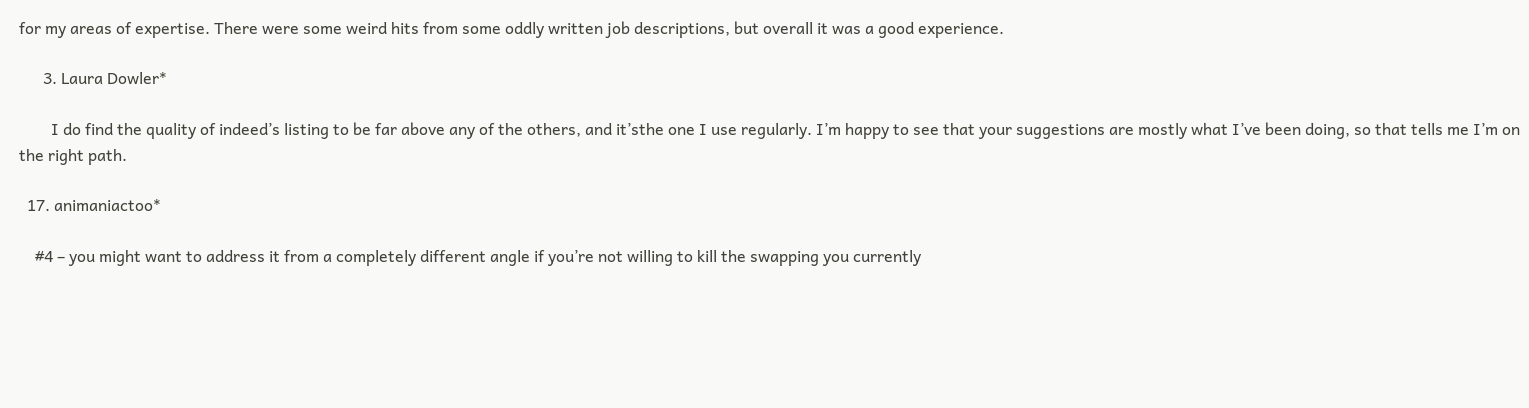for my areas of expertise. There were some weird hits from some oddly written job descriptions, but overall it was a good experience.

      3. Laura Dowler*

        I do find the quality of indeed’s listing to be far above any of the others, and it’sthe one I use regularly. I’m happy to see that your suggestions are mostly what I’ve been doing, so that tells me I’m on the right path.

  17. animaniactoo*

    #4 – you might want to address it from a completely different angle if you’re not willing to kill the swapping you currently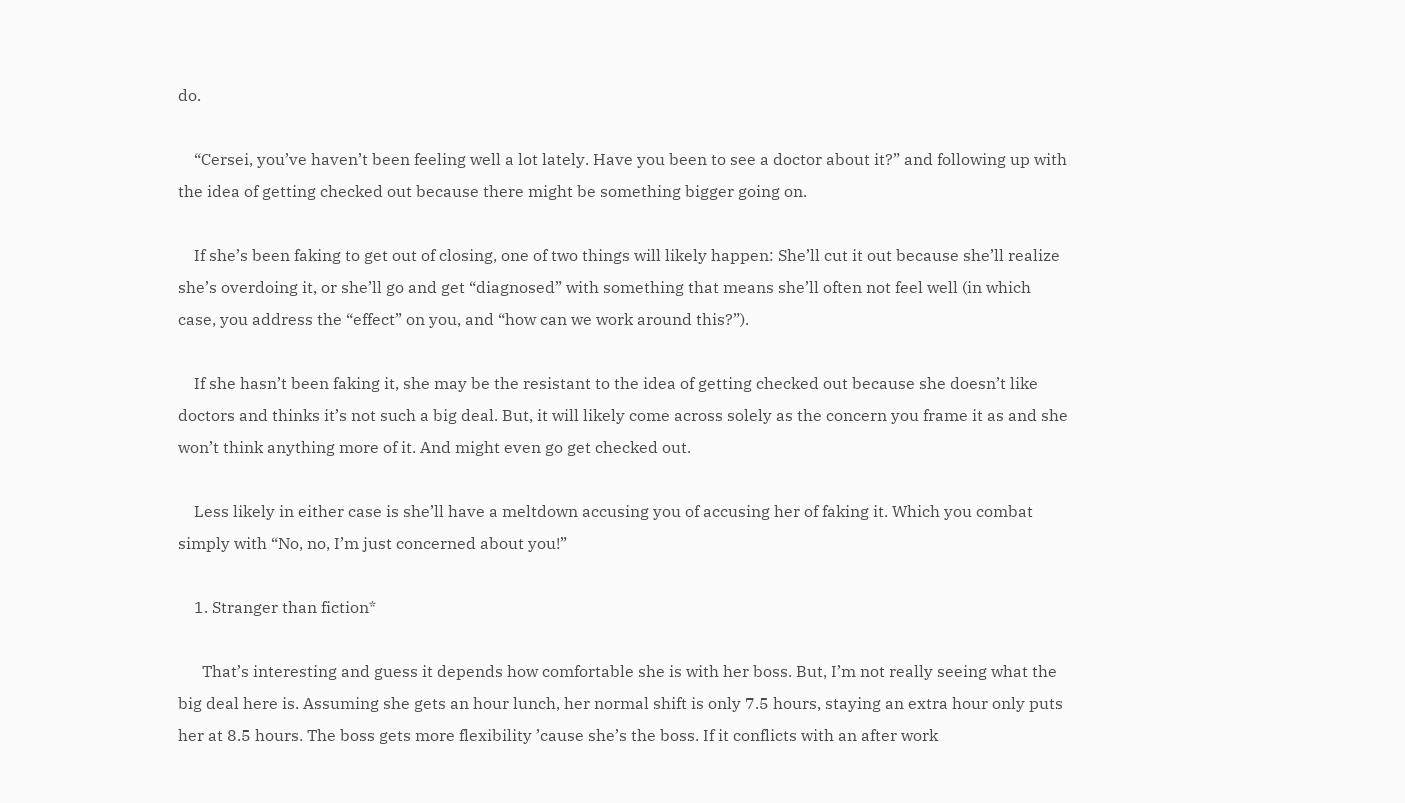do.

    “Cersei, you’ve haven’t been feeling well a lot lately. Have you been to see a doctor about it?” and following up with the idea of getting checked out because there might be something bigger going on.

    If she’s been faking to get out of closing, one of two things will likely happen: She’ll cut it out because she’ll realize she’s overdoing it, or she’ll go and get “diagnosed” with something that means she’ll often not feel well (in which case, you address the “effect” on you, and “how can we work around this?”).

    If she hasn’t been faking it, she may be the resistant to the idea of getting checked out because she doesn’t like doctors and thinks it’s not such a big deal. But, it will likely come across solely as the concern you frame it as and she won’t think anything more of it. And might even go get checked out.

    Less likely in either case is she’ll have a meltdown accusing you of accusing her of faking it. Which you combat simply with “No, no, I’m just concerned about you!”

    1. Stranger than fiction*

      That’s interesting and guess it depends how comfortable she is with her boss. But, I’m not really seeing what the big deal here is. Assuming she gets an hour lunch, her normal shift is only 7.5 hours, staying an extra hour only puts her at 8.5 hours. The boss gets more flexibility ’cause she’s the boss. If it conflicts with an after work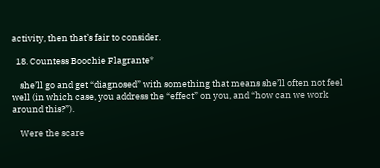activity, then that’s fair to consider.

  18. Countess Boochie Flagrante*

    she’ll go and get “diagnosed” with something that means she’ll often not feel well (in which case, you address the “effect” on you, and “how can we work around this?”).

    Were the scare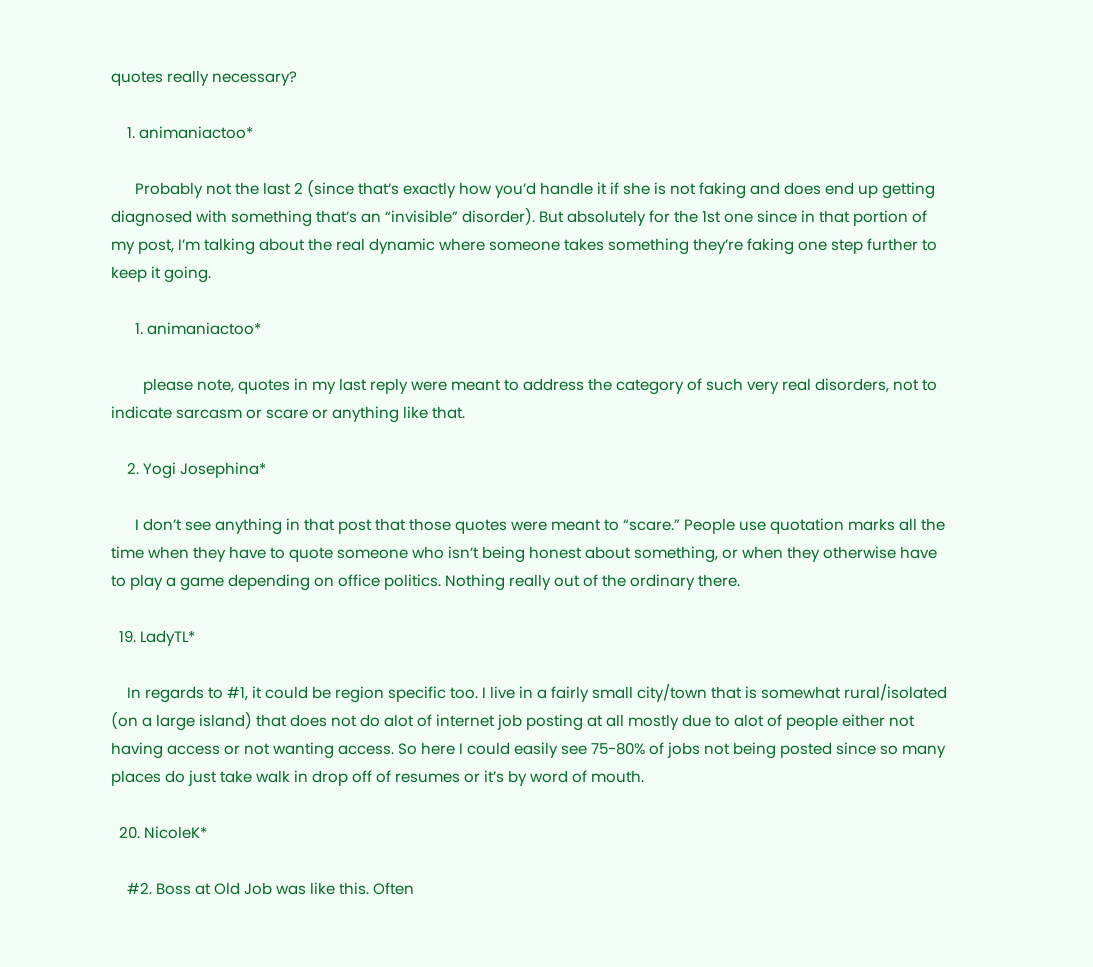quotes really necessary?

    1. animaniactoo*

      Probably not the last 2 (since that’s exactly how you’d handle it if she is not faking and does end up getting diagnosed with something that’s an “invisible” disorder). But absolutely for the 1st one since in that portion of my post, I’m talking about the real dynamic where someone takes something they’re faking one step further to keep it going.

      1. animaniactoo*

        please note, quotes in my last reply were meant to address the category of such very real disorders, not to indicate sarcasm or scare or anything like that.

    2. Yogi Josephina*

      I don’t see anything in that post that those quotes were meant to “scare.” People use quotation marks all the time when they have to quote someone who isn’t being honest about something, or when they otherwise have to play a game depending on office politics. Nothing really out of the ordinary there.

  19. LadyTL*

    In regards to #1, it could be region specific too. I live in a fairly small city/town that is somewhat rural/isolated (on a large island) that does not do alot of internet job posting at all mostly due to alot of people either not having access or not wanting access. So here I could easily see 75-80% of jobs not being posted since so many places do just take walk in drop off of resumes or it’s by word of mouth.

  20. NicoleK*

    #2. Boss at Old Job was like this. Often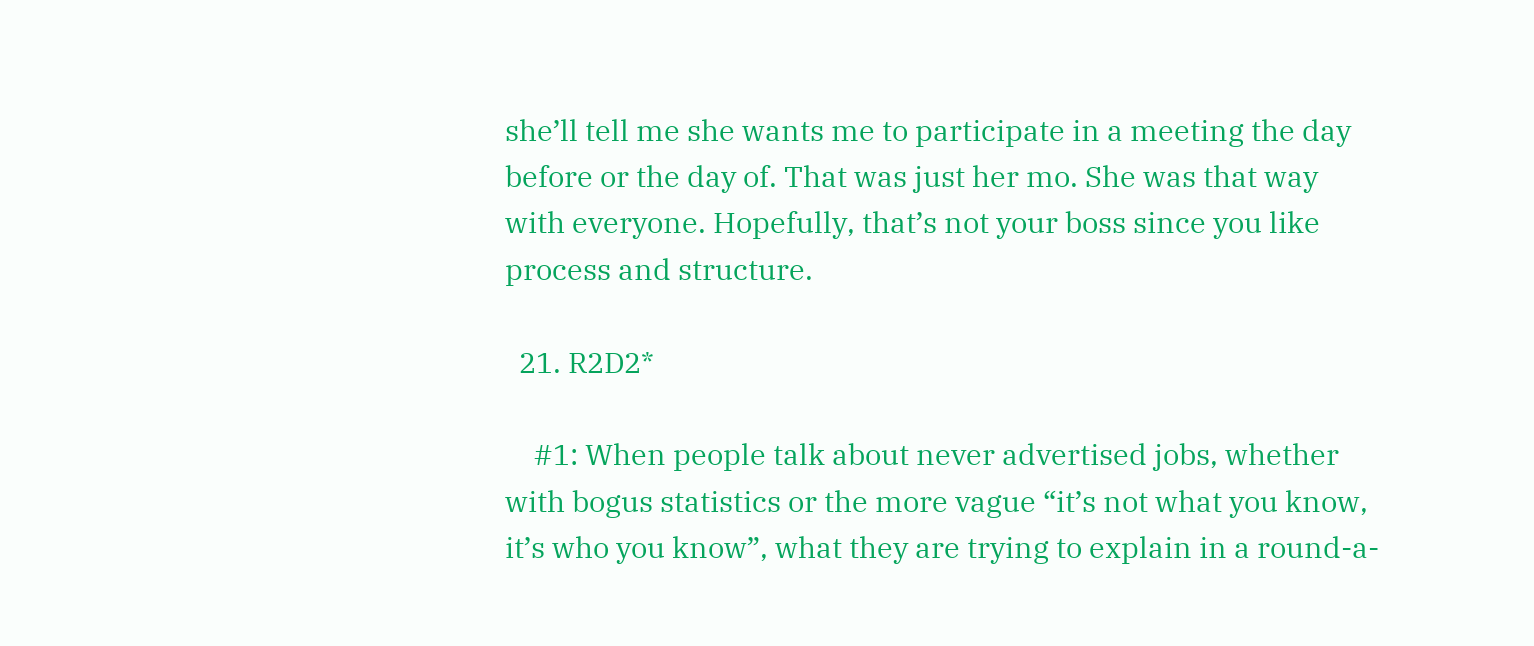she’ll tell me she wants me to participate in a meeting the day before or the day of. That was just her mo. She was that way with everyone. Hopefully, that’s not your boss since you like process and structure.

  21. R2D2*

    #1: When people talk about never advertised jobs, whether with bogus statistics or the more vague “it’s not what you know, it’s who you know”, what they are trying to explain in a round-a-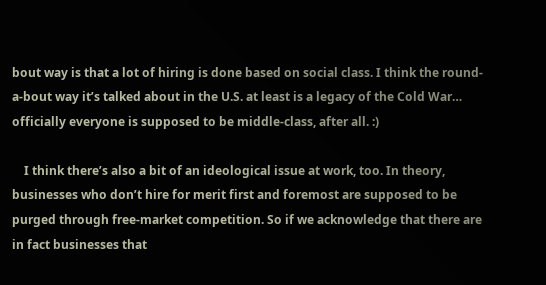bout way is that a lot of hiring is done based on social class. I think the round-a-bout way it’s talked about in the U.S. at least is a legacy of the Cold War… officially everyone is supposed to be middle-class, after all. :)

    I think there’s also a bit of an ideological issue at work, too. In theory, businesses who don’t hire for merit first and foremost are supposed to be purged through free-market competition. So if we acknowledge that there are in fact businesses that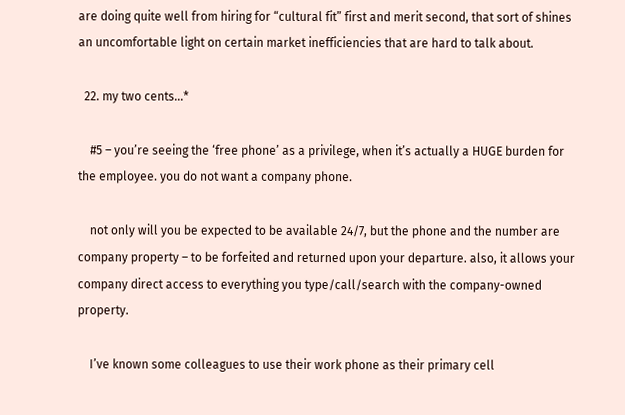are doing quite well from hiring for “cultural fit” first and merit second, that sort of shines an uncomfortable light on certain market inefficiencies that are hard to talk about.

  22. my two cents...*

    #5 – you’re seeing the ‘free phone’ as a privilege, when it’s actually a HUGE burden for the employee. you do not want a company phone.

    not only will you be expected to be available 24/7, but the phone and the number are company property – to be forfeited and returned upon your departure. also, it allows your company direct access to everything you type/call/search with the company-owned property.

    I’ve known some colleagues to use their work phone as their primary cell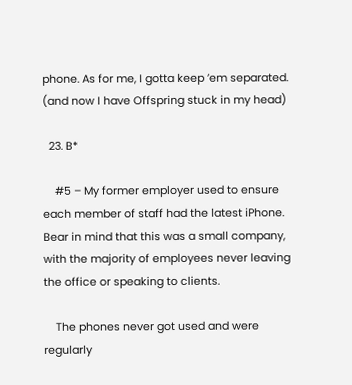phone. As for me, I gotta keep ’em separated. (and now I have Offspring stuck in my head)

  23. B*

    #5 – My former employer used to ensure each member of staff had the latest iPhone. Bear in mind that this was a small company, with the majority of employees never leaving the office or speaking to clients.

    The phones never got used and were regularly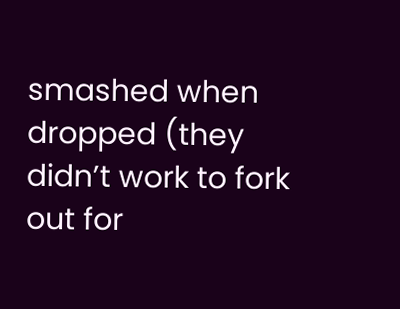smashed when dropped (they didn’t work to fork out for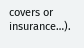covers or insurance…).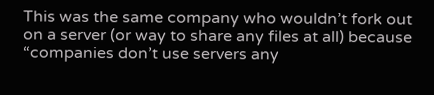This was the same company who wouldn’t fork out on a server (or way to share any files at all) because “companies don’t use servers any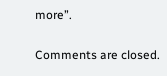more”.

Comments are closed.